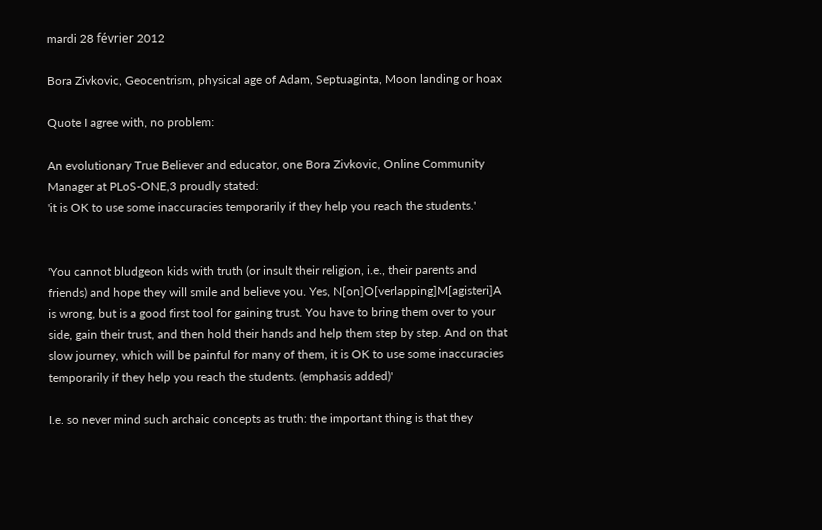mardi 28 février 2012

Bora Zivkovic, Geocentrism, physical age of Adam, Septuaginta, Moon landing or hoax

Quote I agree with, no problem:

An evolutionary True Believer and educator, one Bora Zivkovic, Online Community Manager at PLoS-ONE,3 proudly stated:
'it is OK to use some inaccuracies temporarily if they help you reach the students.'


'You cannot bludgeon kids with truth (or insult their religion, i.e., their parents and friends) and hope they will smile and believe you. Yes, N[on]O[verlapping]M[agisteri]A is wrong, but is a good first tool for gaining trust. You have to bring them over to your side, gain their trust, and then hold their hands and help them step by step. And on that slow journey, which will be painful for many of them, it is OK to use some inaccuracies temporarily if they help you reach the students. (emphasis added)'

I.e. so never mind such archaic concepts as truth: the important thing is that they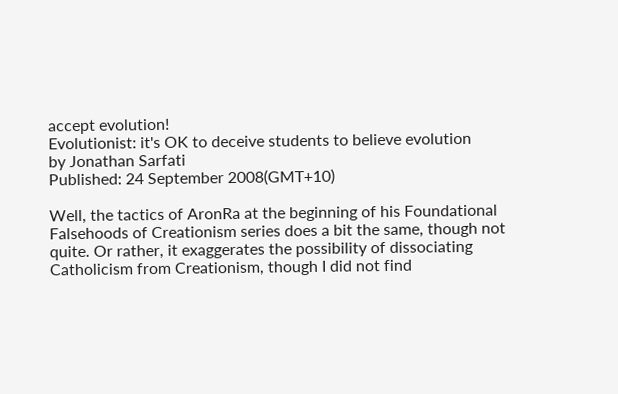accept evolution!
Evolutionist: it's OK to deceive students to believe evolution
by Jonathan Sarfati
Published: 24 September 2008(GMT+10)

Well, the tactics of AronRa at the beginning of his Foundational Falsehoods of Creationism series does a bit the same, though not quite. Or rather, it exaggerates the possibility of dissociating Catholicism from Creationism, though I did not find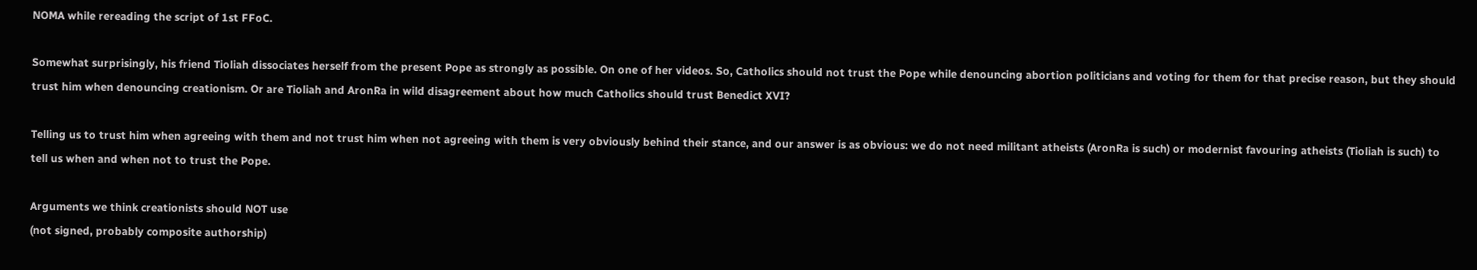NOMA while rereading the script of 1st FFoC.

Somewhat surprisingly, his friend Tioliah dissociates herself from the present Pope as strongly as possible. On one of her videos. So, Catholics should not trust the Pope while denouncing abortion politicians and voting for them for that precise reason, but they should trust him when denouncing creationism. Or are Tioliah and AronRa in wild disagreement about how much Catholics should trust Benedict XVI?

Telling us to trust him when agreeing with them and not trust him when not agreeing with them is very obviously behind their stance, and our answer is as obvious: we do not need militant atheists (AronRa is such) or modernist favouring atheists (Tioliah is such) to tell us when and when not to trust the Pope.

Arguments we think creationists should NOT use
(not signed, probably composite authorship)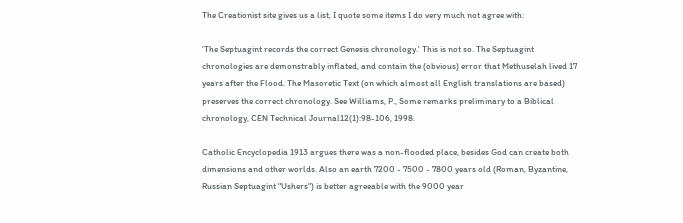The Creationist site gives us a list, I quote some items I do very much not agree with:

'The Septuagint records the correct Genesis chronology.' This is not so. The Septuagint chronologies are demonstrably inflated, and contain the (obvious) error that Methuselah lived 17 years after the Flood. The Masoretic Text (on which almost all English translations are based) preserves the correct chronology. See Williams, P., Some remarks preliminary to a Biblical chronology, CEN Technical Journal12(1):98-106, 1998.

Catholic Encyclopedia 1913 argues there was a non-flooded place, besides God can create both dimensions and other worlds. Also an earth 7200 - 7500 - 7800 years old (Roman, Byzantine, Russian Septuagint "Ushers") is better agreeable with the 9000 year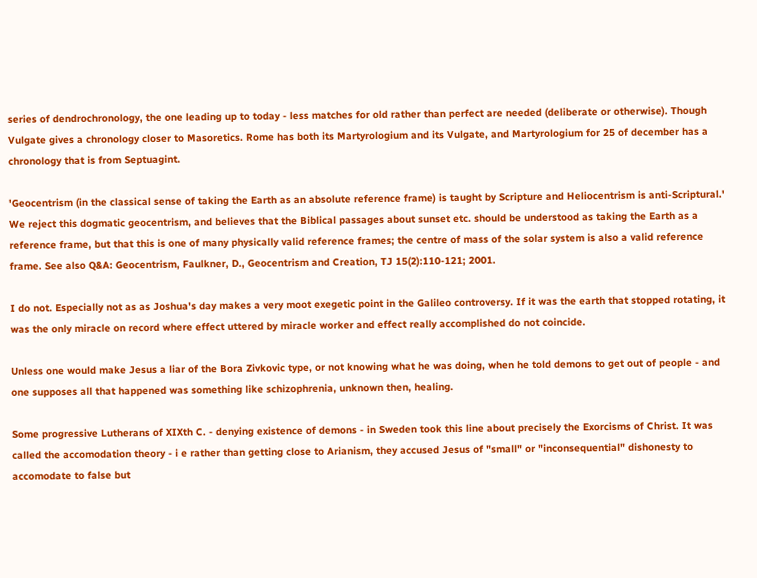series of dendrochronology, the one leading up to today - less matches for old rather than perfect are needed (deliberate or otherwise). Though Vulgate gives a chronology closer to Masoretics. Rome has both its Martyrologium and its Vulgate, and Martyrologium for 25 of december has a chronology that is from Septuagint.

'Geocentrism (in the classical sense of taking the Earth as an absolute reference frame) is taught by Scripture and Heliocentrism is anti-Scriptural.' We reject this dogmatic geocentrism, and believes that the Biblical passages about sunset etc. should be understood as taking the Earth as a reference frame, but that this is one of many physically valid reference frames; the centre of mass of the solar system is also a valid reference frame. See also Q&A: Geocentrism, Faulkner, D., Geocentrism and Creation, TJ 15(2):110-121; 2001.

I do not. Especially not as as Joshua's day makes a very moot exegetic point in the Galileo controversy. If it was the earth that stopped rotating, it was the only miracle on record where effect uttered by miracle worker and effect really accomplished do not coincide.

Unless one would make Jesus a liar of the Bora Zivkovic type, or not knowing what he was doing, when he told demons to get out of people - and one supposes all that happened was something like schizophrenia, unknown then, healing.

Some progressive Lutherans of XIXth C. - denying existence of demons - in Sweden took this line about precisely the Exorcisms of Christ. It was called the accomodation theory - i e rather than getting close to Arianism, they accused Jesus of "small" or "inconsequential" dishonesty to accomodate to false but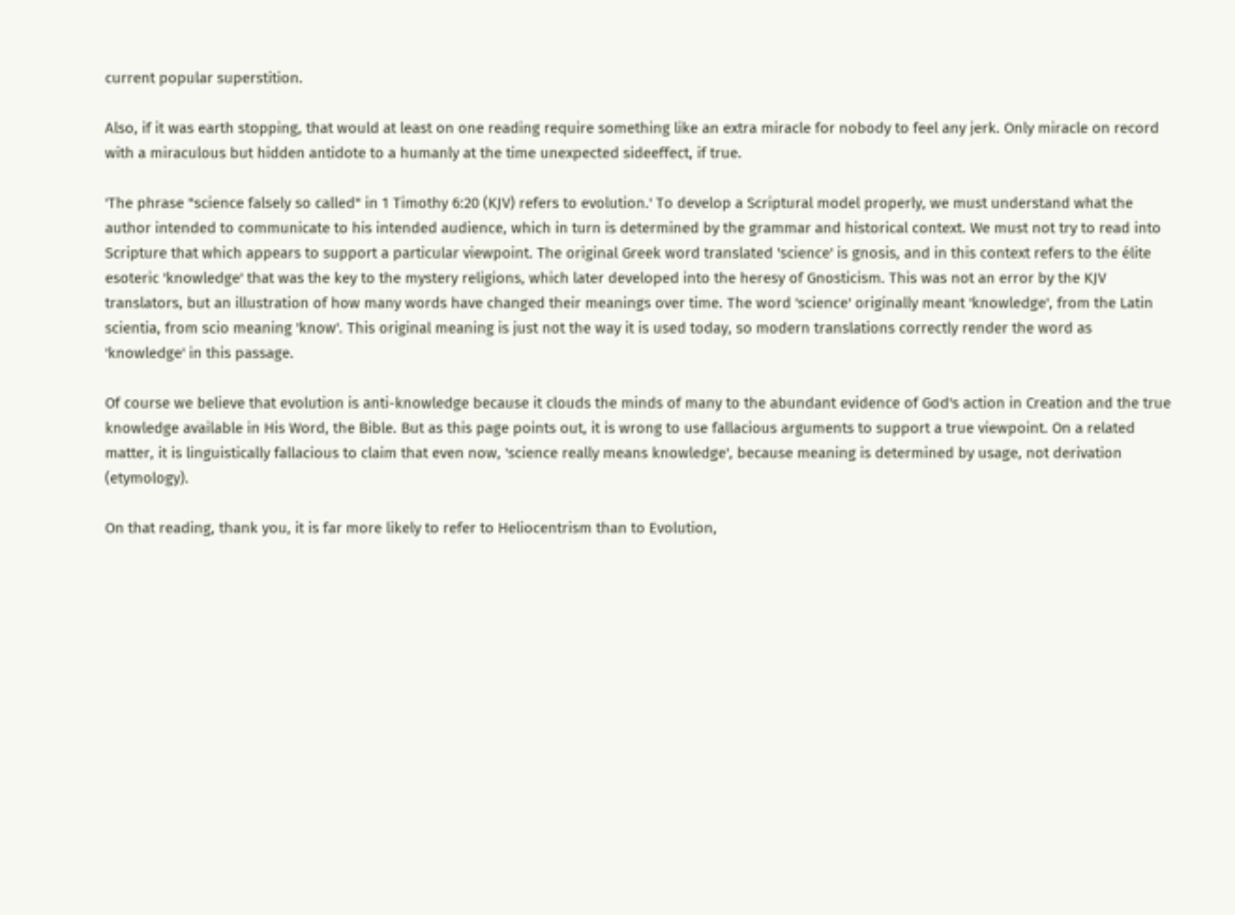current popular superstition.

Also, if it was earth stopping, that would at least on one reading require something like an extra miracle for nobody to feel any jerk. Only miracle on record with a miraculous but hidden antidote to a humanly at the time unexpected sideeffect, if true.

'The phrase "science falsely so called" in 1 Timothy 6:20 (KJV) refers to evolution.' To develop a Scriptural model properly, we must understand what the author intended to communicate to his intended audience, which in turn is determined by the grammar and historical context. We must not try to read into Scripture that which appears to support a particular viewpoint. The original Greek word translated 'science' is gnosis, and in this context refers to the élite esoteric 'knowledge' that was the key to the mystery religions, which later developed into the heresy of Gnosticism. This was not an error by the KJV translators, but an illustration of how many words have changed their meanings over time. The word 'science' originally meant 'knowledge', from the Latin scientia, from scio meaning 'know'. This original meaning is just not the way it is used today, so modern translations correctly render the word as 'knowledge' in this passage.

Of course we believe that evolution is anti-knowledge because it clouds the minds of many to the abundant evidence of God's action in Creation and the true knowledge available in His Word, the Bible. But as this page points out, it is wrong to use fallacious arguments to support a true viewpoint. On a related matter, it is linguistically fallacious to claim that even now, 'science really means knowledge', because meaning is determined by usage, not derivation (etymology).

On that reading, thank you, it is far more likely to refer to Heliocentrism than to Evolution,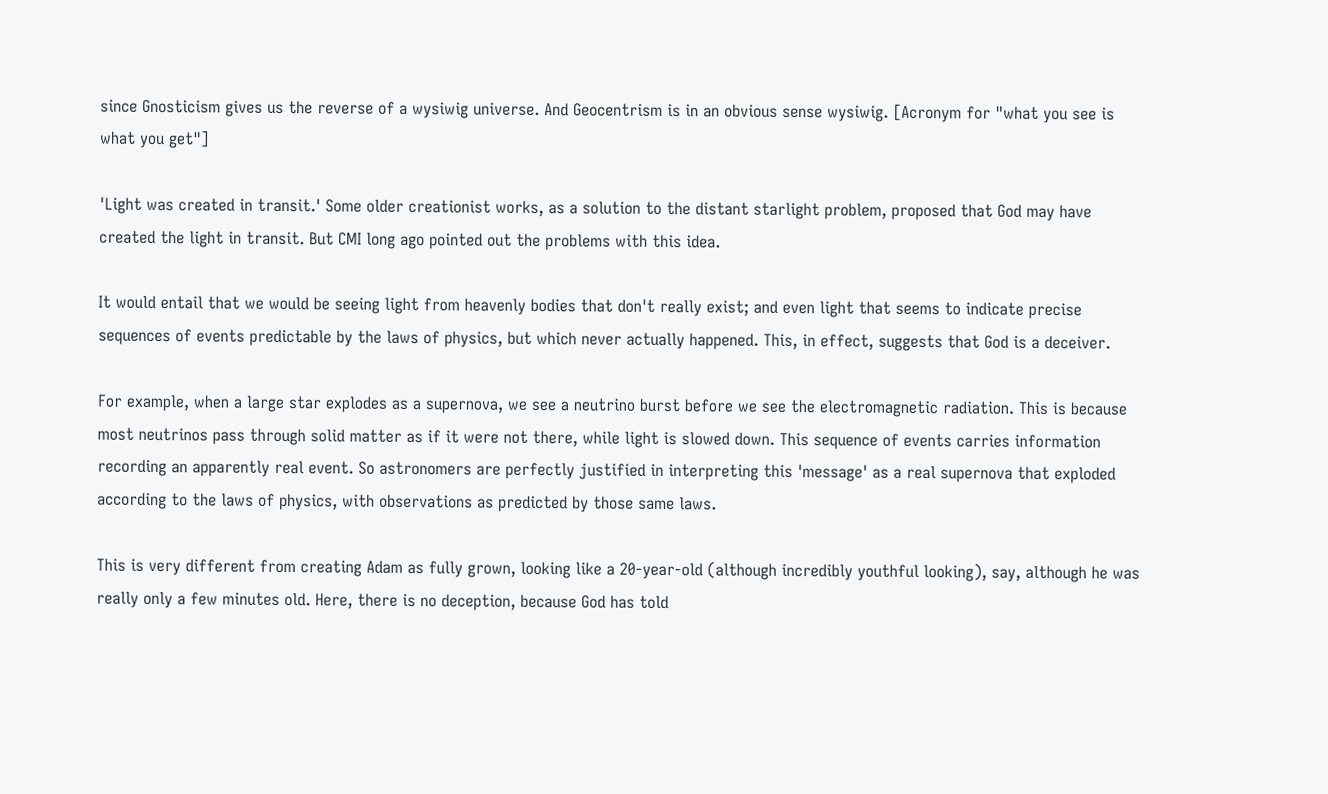since Gnosticism gives us the reverse of a wysiwig universe. And Geocentrism is in an obvious sense wysiwig. [Acronym for "what you see is what you get"]

'Light was created in transit.' Some older creationist works, as a solution to the distant starlight problem, proposed that God may have created the light in transit. But CMI long ago pointed out the problems with this idea.

It would entail that we would be seeing light from heavenly bodies that don't really exist; and even light that seems to indicate precise sequences of events predictable by the laws of physics, but which never actually happened. This, in effect, suggests that God is a deceiver.

For example, when a large star explodes as a supernova, we see a neutrino burst before we see the electromagnetic radiation. This is because most neutrinos pass through solid matter as if it were not there, while light is slowed down. This sequence of events carries information recording an apparently real event. So astronomers are perfectly justified in interpreting this 'message' as a real supernova that exploded according to the laws of physics, with observations as predicted by those same laws.

This is very different from creating Adam as fully grown, looking like a 20-year-old (although incredibly youthful looking), say, although he was really only a few minutes old. Here, there is no deception, because God has told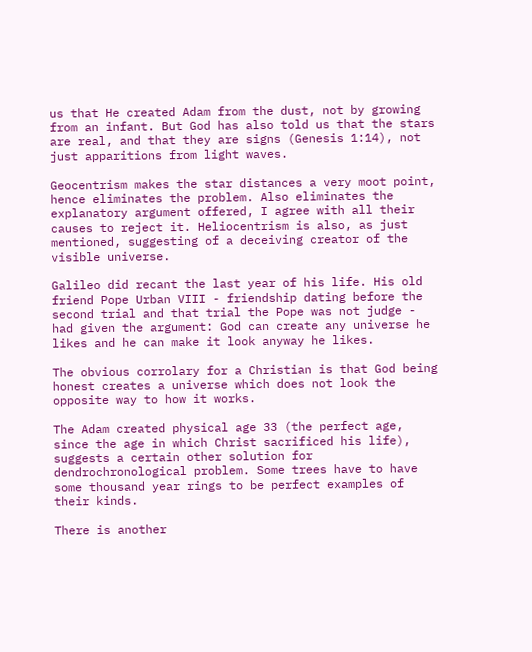us that He created Adam from the dust, not by growing from an infant. But God has also told us that the stars are real, and that they are signs (Genesis 1:14), not just apparitions from light waves.

Geocentrism makes the star distances a very moot point, hence eliminates the problem. Also eliminates the explanatory argument offered, I agree with all their causes to reject it. Heliocentrism is also, as just mentioned, suggesting of a deceiving creator of the visible universe.

Galileo did recant the last year of his life. His old friend Pope Urban VIII - friendship dating before the second trial and that trial the Pope was not judge - had given the argument: God can create any universe he likes and he can make it look anyway he likes.

The obvious corrolary for a Christian is that God being honest creates a universe which does not look the opposite way to how it works.

The Adam created physical age 33 (the perfect age, since the age in which Christ sacrificed his life), suggests a certain other solution for dendrochronological problem. Some trees have to have some thousand year rings to be perfect examples of their kinds.

There is another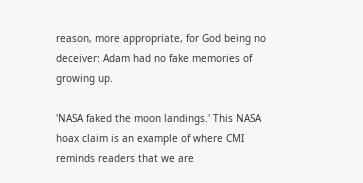reason, more appropriate, for God being no deceiver: Adam had no fake memories of growing up.

'NASA faked the moon landings.' This NASA hoax claim is an example of where CMI reminds readers that we are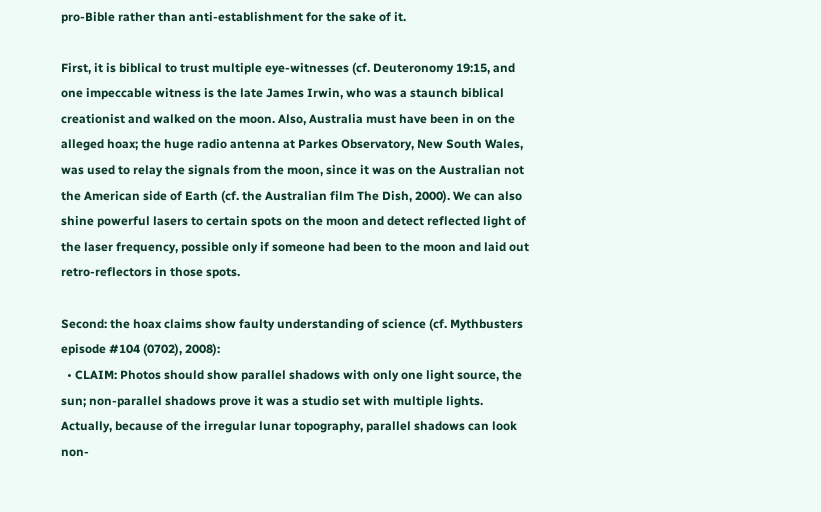pro-Bible rather than anti-establishment for the sake of it.

First, it is biblical to trust multiple eye-witnesses (cf. Deuteronomy 19:15, and one impeccable witness is the late James Irwin, who was a staunch biblical creationist and walked on the moon. Also, Australia must have been in on the alleged hoax; the huge radio antenna at Parkes Observatory, New South Wales, was used to relay the signals from the moon, since it was on the Australian not the American side of Earth (cf. the Australian film The Dish, 2000). We can also shine powerful lasers to certain spots on the moon and detect reflected light of the laser frequency, possible only if someone had been to the moon and laid out retro-reflectors in those spots.

Second: the hoax claims show faulty understanding of science (cf. Mythbusters episode #104 (0702), 2008):
  • CLAIM: Photos should show parallel shadows with only one light source, the sun; non-parallel shadows prove it was a studio set with multiple lights. Actually, because of the irregular lunar topography, parallel shadows can look non-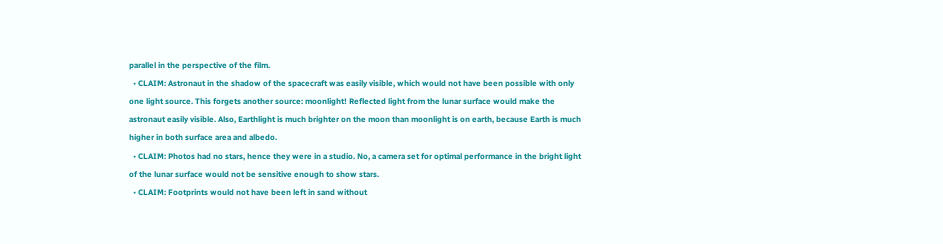parallel in the perspective of the film.
  • CLAIM: Astronaut in the shadow of the spacecraft was easily visible, which would not have been possible with only one light source. This forgets another source: moonlight! Reflected light from the lunar surface would make the astronaut easily visible. Also, Earthlight is much brighter on the moon than moonlight is on earth, because Earth is much higher in both surface area and albedo.
  • CLAIM: Photos had no stars, hence they were in a studio. No, a camera set for optimal performance in the bright light of the lunar surface would not be sensitive enough to show stars.
  • CLAIM: Footprints would not have been left in sand without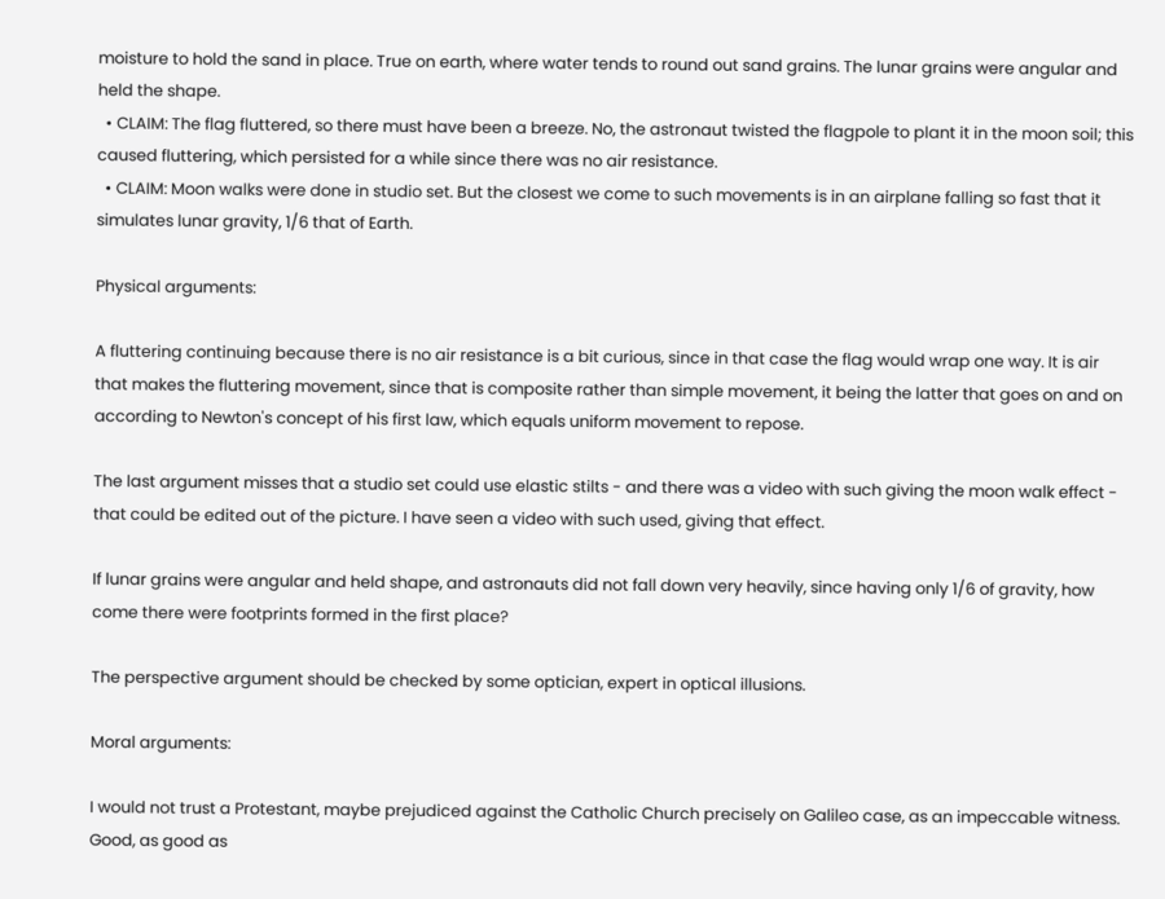moisture to hold the sand in place. True on earth, where water tends to round out sand grains. The lunar grains were angular and held the shape.
  • CLAIM: The flag fluttered, so there must have been a breeze. No, the astronaut twisted the flagpole to plant it in the moon soil; this caused fluttering, which persisted for a while since there was no air resistance.
  • CLAIM: Moon walks were done in studio set. But the closest we come to such movements is in an airplane falling so fast that it simulates lunar gravity, 1/6 that of Earth.

Physical arguments:

A fluttering continuing because there is no air resistance is a bit curious, since in that case the flag would wrap one way. It is air that makes the fluttering movement, since that is composite rather than simple movement, it being the latter that goes on and on according to Newton's concept of his first law, which equals uniform movement to repose.

The last argument misses that a studio set could use elastic stilts - and there was a video with such giving the moon walk effect - that could be edited out of the picture. I have seen a video with such used, giving that effect.

If lunar grains were angular and held shape, and astronauts did not fall down very heavily, since having only 1/6 of gravity, how come there were footprints formed in the first place?

The perspective argument should be checked by some optician, expert in optical illusions.

Moral arguments:

I would not trust a Protestant, maybe prejudiced against the Catholic Church precisely on Galileo case, as an impeccable witness. Good, as good as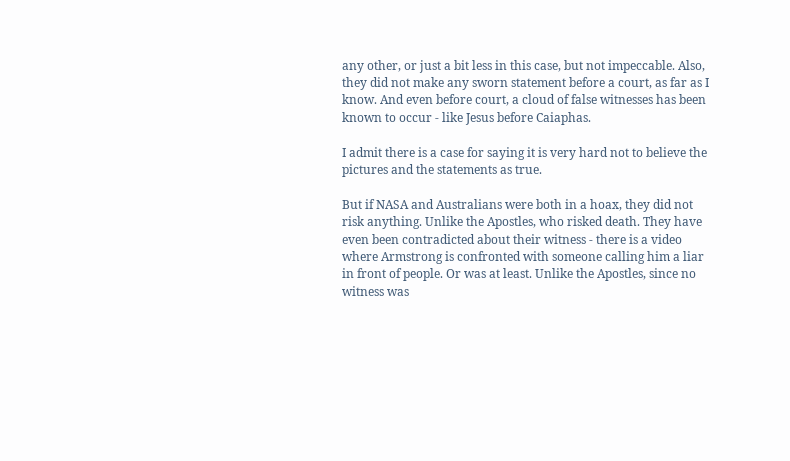any other, or just a bit less in this case, but not impeccable. Also, they did not make any sworn statement before a court, as far as I know. And even before court, a cloud of false witnesses has been known to occur - like Jesus before Caiaphas.

I admit there is a case for saying it is very hard not to believe the pictures and the statements as true.

But if NASA and Australians were both in a hoax, they did not risk anything. Unlike the Apostles, who risked death. They have even been contradicted about their witness - there is a video where Armstrong is confronted with someone calling him a liar in front of people. Or was at least. Unlike the Apostles, since no witness was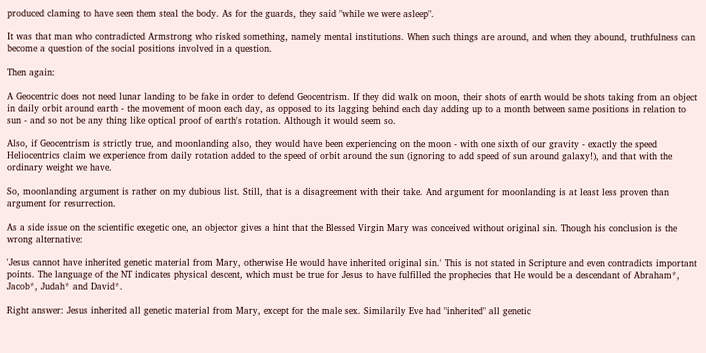produced claming to have seen them steal the body. As for the guards, they said "while we were asleep".

It was that man who contradicted Armstrong who risked something, namely mental institutions. When such things are around, and when they abound, truthfulness can become a question of the social positions involved in a question.

Then again:

A Geocentric does not need lunar landing to be fake in order to defend Geocentrism. If they did walk on moon, their shots of earth would be shots taking from an object in daily orbit around earth - the movement of moon each day, as opposed to its lagging behind each day adding up to a month between same positions in relation to sun - and so not be any thing like optical proof of earth's rotation. Although it would seem so.

Also, if Geocentrism is strictly true, and moonlanding also, they would have been experiencing on the moon - with one sixth of our gravity - exactly the speed Heliocentrics claim we experience from daily rotation added to the speed of orbit around the sun (ignoring to add speed of sun around galaxy!), and that with the ordinary weight we have.

So, moonlanding argument is rather on my dubious list. Still, that is a disagreement with their take. And argument for moonlanding is at least less proven than argument for resurrection.

As a side issue on the scientific exegetic one, an objector gives a hint that the Blessed Virgin Mary was conceived without original sin. Though his conclusion is the wrong alternative:

'Jesus cannot have inherited genetic material from Mary, otherwise He would have inherited original sin.' This is not stated in Scripture and even contradicts important points. The language of the NT indicates physical descent, which must be true for Jesus to have fulfilled the prophecies that He would be a descendant of Abraham*, Jacob*, Judah* and David*.

Right answer: Jesus inherited all genetic material from Mary, except for the male sex. Similarily Eve had "inherited" all genetic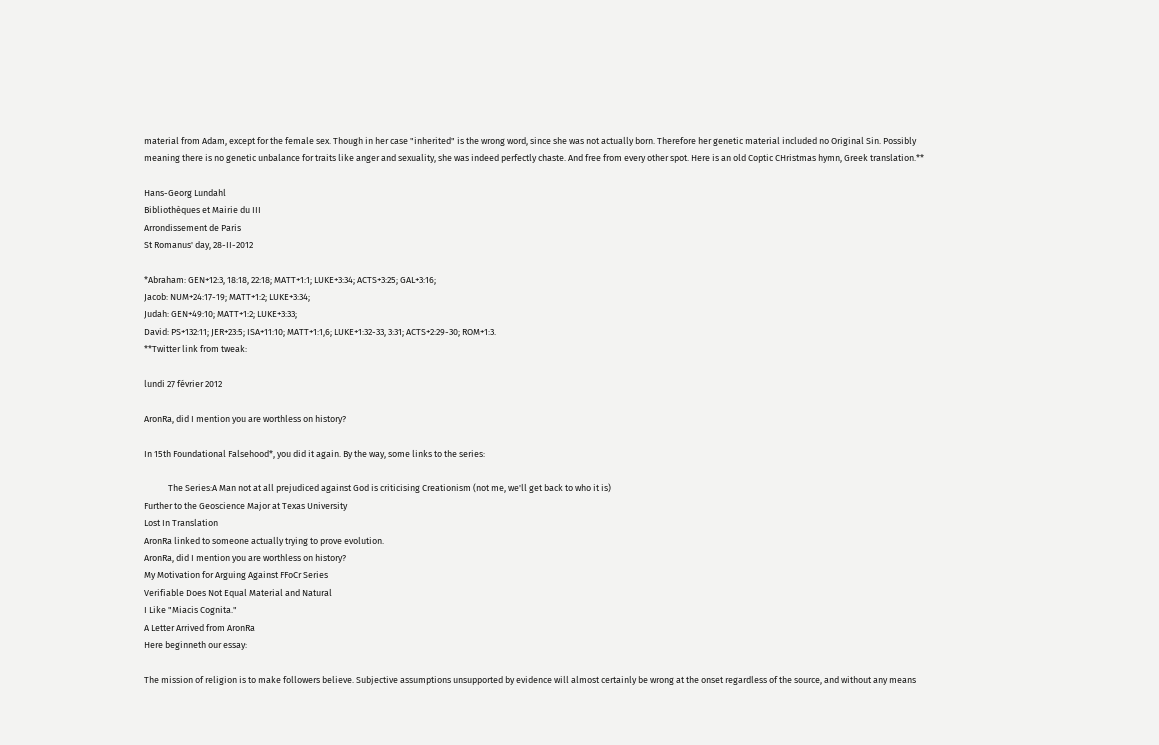material from Adam, except for the female sex. Though in her case "inherited" is the wrong word, since she was not actually born. Therefore her genetic material included no Original Sin. Possibly meaning there is no genetic unbalance for traits like anger and sexuality, she was indeed perfectly chaste. And free from every other spot. Here is an old Coptic CHristmas hymn, Greek translation.**

Hans-Georg Lundahl
Bibliothèques et Mairie du III
Arrondissement de Paris
St Romanus' day, 28-II-2012

*Abraham: GEN+12:3, 18:18, 22:18; MATT+1:1; LUKE+3:34; ACTS+3:25; GAL+3:16;
Jacob: NUM+24:17-19; MATT+1:2; LUKE+3:34;
Judah: GEN+49:10; MATT+1:2; LUKE+3:33;
David: PS+132:11; JER+23:5; ISA+11:10; MATT+1:1,6; LUKE+1:32-33, 3:31; ACTS+2:29-30; ROM+1:3.
**Twitter link from tweak:

lundi 27 février 2012

AronRa, did I mention you are worthless on history?

In 15th Foundational Falsehood*, you did it again. By the way, some links to the series:

            The Series:A Man not at all prejudiced against God is criticising Creationism (not me, we'll get back to who it is)
Further to the Geoscience Major at Texas University
Lost In Translation
AronRa linked to someone actually trying to prove evolution.
AronRa, did I mention you are worthless on history?
My Motivation for Arguing Against FFoCr Series
Verifiable Does Not Equal Material and Natural
I Like "Miacis Cognita."
A Letter Arrived from AronRa
Here beginneth our essay:

The mission of religion is to make followers believe. Subjective assumptions unsupported by evidence will almost certainly be wrong at the onset regardless of the source, and without any means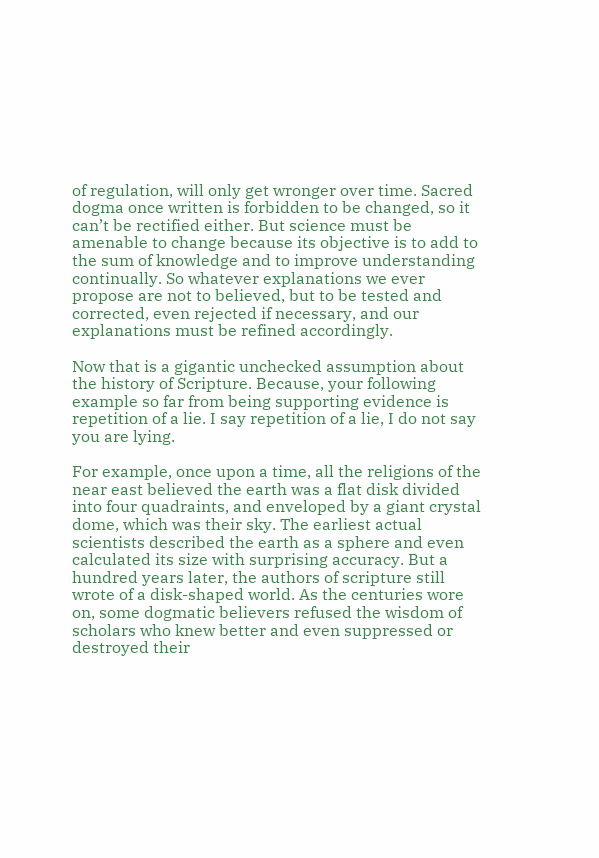of regulation, will only get wronger over time. Sacred dogma once written is forbidden to be changed, so it can’t be rectified either. But science must be amenable to change because its objective is to add to the sum of knowledge and to improve understanding continually. So whatever explanations we ever propose are not to believed, but to be tested and corrected, even rejected if necessary, and our explanations must be refined accordingly.

Now that is a gigantic unchecked assumption about the history of Scripture. Because, your following example so far from being supporting evidence is repetition of a lie. I say repetition of a lie, I do not say you are lying.

For example, once upon a time, all the religions of the near east believed the earth was a flat disk divided into four quadraints, and enveloped by a giant crystal dome, which was their sky. The earliest actual scientists described the earth as a sphere and even calculated its size with surprising accuracy. But a hundred years later, the authors of scripture still wrote of a disk-shaped world. As the centuries wore on, some dogmatic believers refused the wisdom of scholars who knew better and even suppressed or destroyed their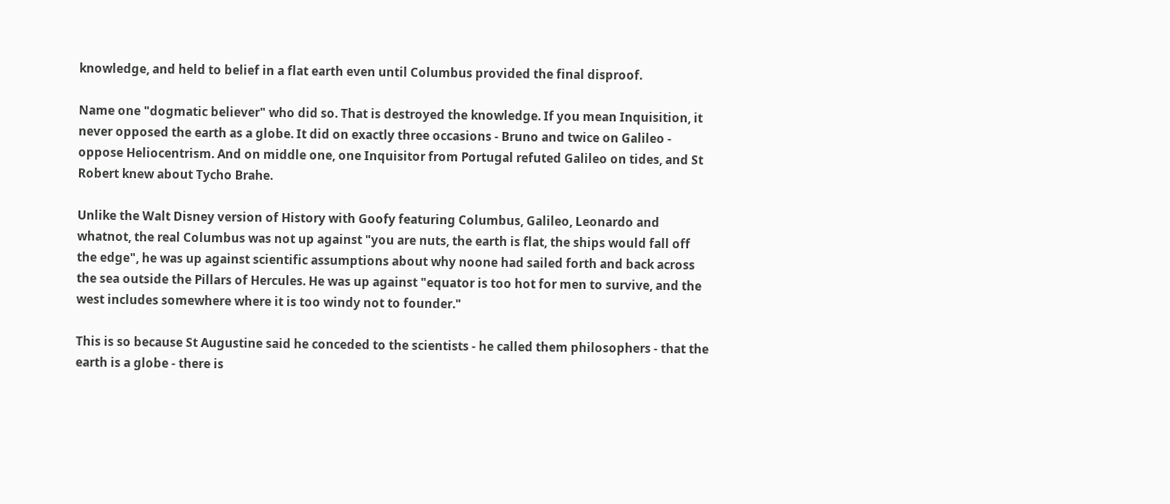knowledge, and held to belief in a flat earth even until Columbus provided the final disproof.

Name one "dogmatic believer" who did so. That is destroyed the knowledge. If you mean Inquisition, it never opposed the earth as a globe. It did on exactly three occasions - Bruno and twice on Galileo - oppose Heliocentrism. And on middle one, one Inquisitor from Portugal refuted Galileo on tides, and St Robert knew about Tycho Brahe.

Unlike the Walt Disney version of History with Goofy featuring Columbus, Galileo, Leonardo and whatnot, the real Columbus was not up against "you are nuts, the earth is flat, the ships would fall off the edge", he was up against scientific assumptions about why noone had sailed forth and back across the sea outside the Pillars of Hercules. He was up against "equator is too hot for men to survive, and the west includes somewhere where it is too windy not to founder."

This is so because St Augustine said he conceded to the scientists - he called them philosophers - that the earth is a globe - there is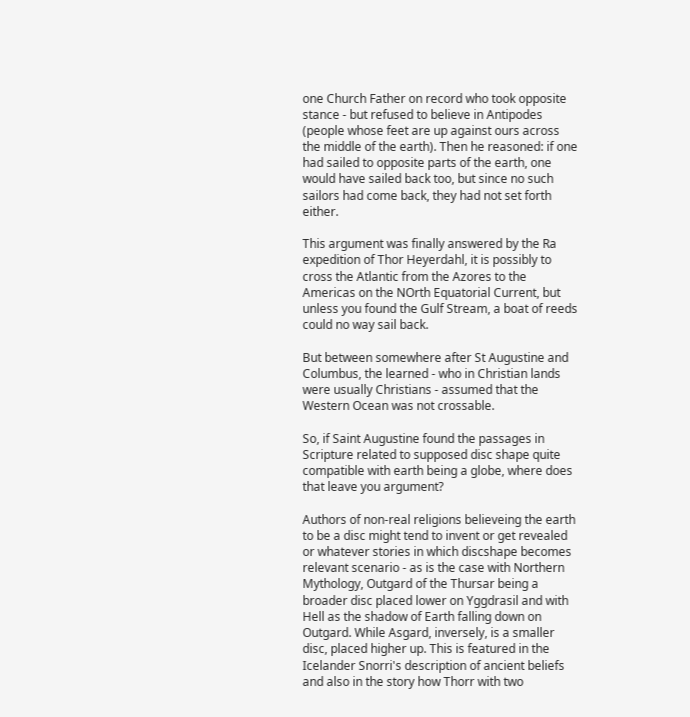one Church Father on record who took opposite stance - but refused to believe in Antipodes (people whose feet are up against ours across the middle of the earth). Then he reasoned: if one had sailed to opposite parts of the earth, one would have sailed back too, but since no such sailors had come back, they had not set forth either.

This argument was finally answered by the Ra expedition of Thor Heyerdahl, it is possibly to cross the Atlantic from the Azores to the Americas on the NOrth Equatorial Current, but unless you found the Gulf Stream, a boat of reeds could no way sail back.

But between somewhere after St Augustine and Columbus, the learned - who in Christian lands were usually Christians - assumed that the Western Ocean was not crossable.

So, if Saint Augustine found the passages in Scripture related to supposed disc shape quite compatible with earth being a globe, where does that leave you argument?

Authors of non-real religions believeing the earth to be a disc might tend to invent or get revealed or whatever stories in which discshape becomes relevant scenario - as is the case with Northern Mythology, Outgard of the Thursar being a broader disc placed lower on Yggdrasil and with Hell as the shadow of Earth falling down on Outgard. While Asgard, inversely, is a smaller disc, placed higher up. This is featured in the Icelander Snorri's description of ancient beliefs and also in the story how Thorr with two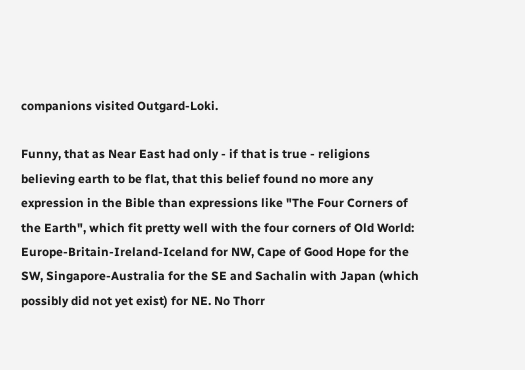companions visited Outgard-Loki.

Funny, that as Near East had only - if that is true - religions believing earth to be flat, that this belief found no more any expression in the Bible than expressions like "The Four Corners of the Earth", which fit pretty well with the four corners of Old World: Europe-Britain-Ireland-Iceland for NW, Cape of Good Hope for the SW, Singapore-Australia for the SE and Sachalin with Japan (which possibly did not yet exist) for NE. No Thorr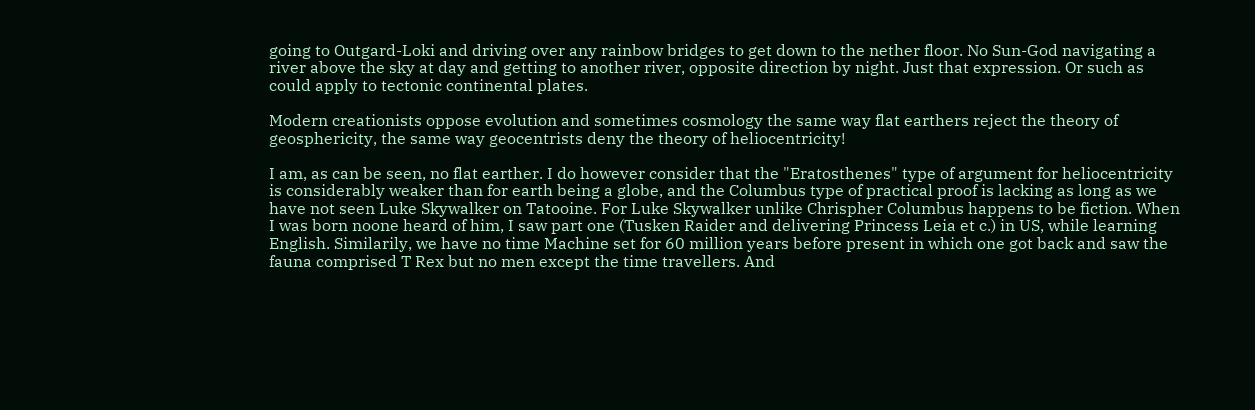going to Outgard-Loki and driving over any rainbow bridges to get down to the nether floor. No Sun-God navigating a river above the sky at day and getting to another river, opposite direction by night. Just that expression. Or such as could apply to tectonic continental plates.

Modern creationists oppose evolution and sometimes cosmology the same way flat earthers reject the theory of geosphericity, the same way geocentrists deny the theory of heliocentricity!

I am, as can be seen, no flat earther. I do however consider that the "Eratosthenes" type of argument for heliocentricity is considerably weaker than for earth being a globe, and the Columbus type of practical proof is lacking as long as we have not seen Luke Skywalker on Tatooine. For Luke Skywalker unlike Chrispher Columbus happens to be fiction. When I was born noone heard of him, I saw part one (Tusken Raider and delivering Princess Leia et c.) in US, while learning English. Similarily, we have no time Machine set for 60 million years before present in which one got back and saw the fauna comprised T Rex but no men except the time travellers. And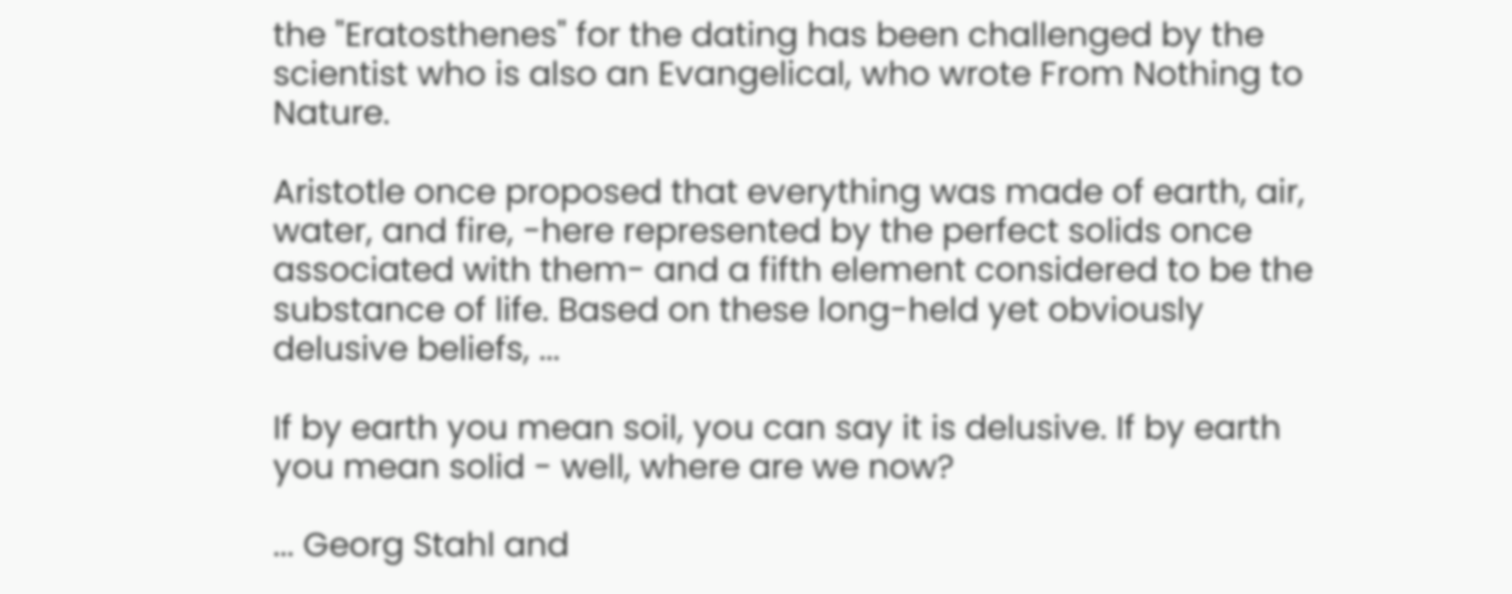the "Eratosthenes" for the dating has been challenged by the scientist who is also an Evangelical, who wrote From Nothing to Nature.

Aristotle once proposed that everything was made of earth, air, water, and fire, -here represented by the perfect solids once associated with them- and a fifth element considered to be the substance of life. Based on these long-held yet obviously delusive beliefs, ...

If by earth you mean soil, you can say it is delusive. If by earth you mean solid - well, where are we now?

... Georg Stahl and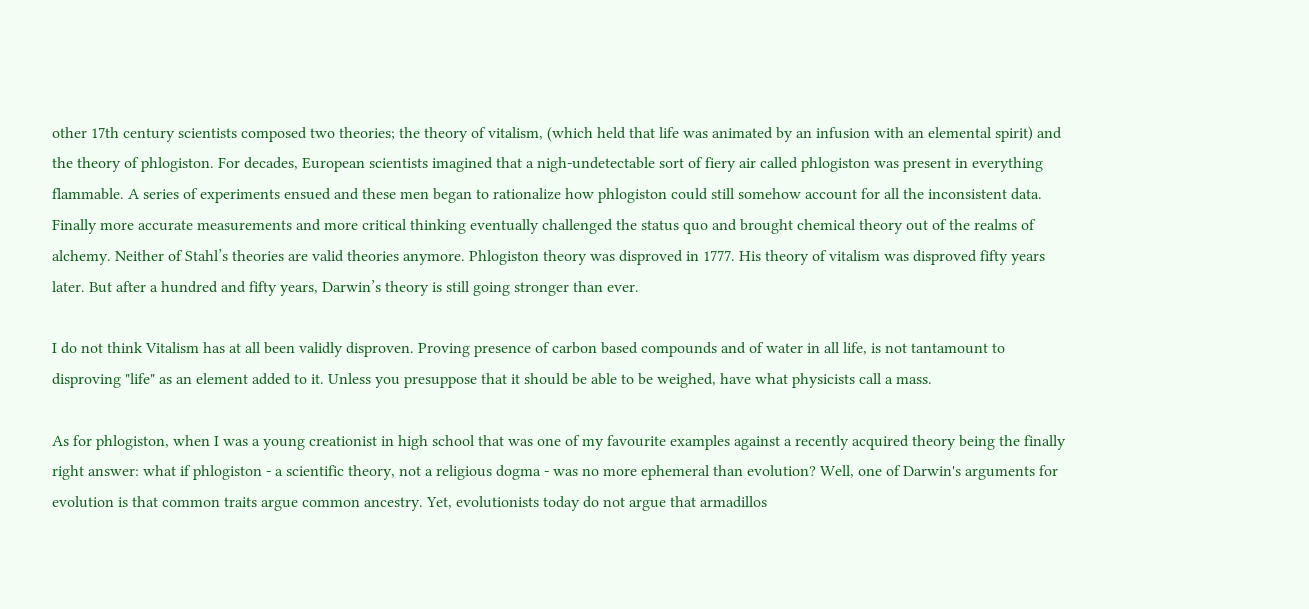other 17th century scientists composed two theories; the theory of vitalism, (which held that life was animated by an infusion with an elemental spirit) and the theory of phlogiston. For decades, European scientists imagined that a nigh-undetectable sort of fiery air called phlogiston was present in everything flammable. A series of experiments ensued and these men began to rationalize how phlogiston could still somehow account for all the inconsistent data. Finally more accurate measurements and more critical thinking eventually challenged the status quo and brought chemical theory out of the realms of alchemy. Neither of Stahl’s theories are valid theories anymore. Phlogiston theory was disproved in 1777. His theory of vitalism was disproved fifty years later. But after a hundred and fifty years, Darwin’s theory is still going stronger than ever.

I do not think Vitalism has at all been validly disproven. Proving presence of carbon based compounds and of water in all life, is not tantamount to disproving "life" as an element added to it. Unless you presuppose that it should be able to be weighed, have what physicists call a mass.

As for phlogiston, when I was a young creationist in high school that was one of my favourite examples against a recently acquired theory being the finally right answer: what if phlogiston - a scientific theory, not a religious dogma - was no more ephemeral than evolution? Well, one of Darwin's arguments for evolution is that common traits argue common ancestry. Yet, evolutionists today do not argue that armadillos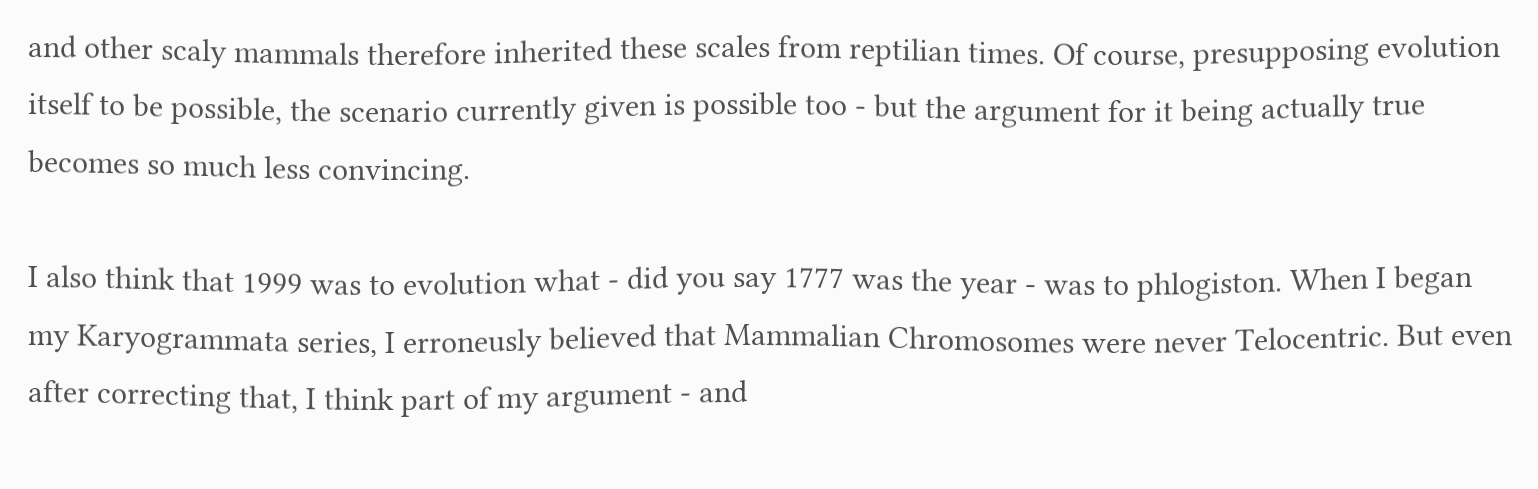and other scaly mammals therefore inherited these scales from reptilian times. Of course, presupposing evolution itself to be possible, the scenario currently given is possible too - but the argument for it being actually true becomes so much less convincing.

I also think that 1999 was to evolution what - did you say 1777 was the year - was to phlogiston. When I began my Karyogrammata series, I erroneusly believed that Mammalian Chromosomes were never Telocentric. But even after correcting that, I think part of my argument - and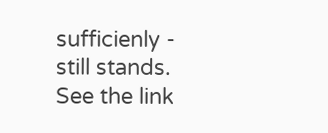sufficienly - still stands. See the link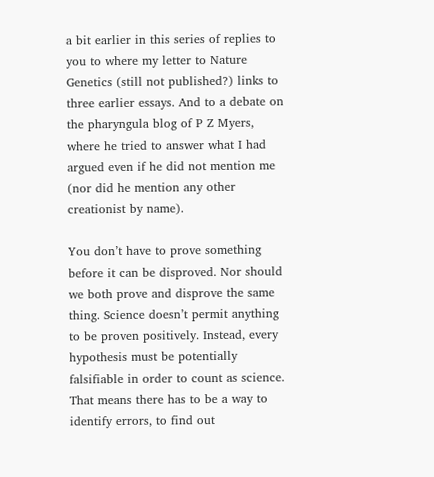a bit earlier in this series of replies to you to where my letter to Nature Genetics (still not published?) links to three earlier essays. And to a debate on the pharyngula blog of P Z Myers, where he tried to answer what I had argued even if he did not mention me (nor did he mention any other creationist by name).

You don’t have to prove something before it can be disproved. Nor should we both prove and disprove the same thing. Science doesn’t permit anything to be proven positively. Instead, every hypothesis must be potentially falsifiable in order to count as science. That means there has to be a way to identify errors, to find out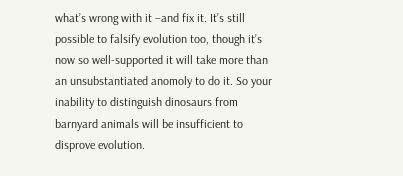what’s wrong with it –and fix it. It’s still possible to falsify evolution too, though it’s now so well-supported it will take more than an unsubstantiated anomoly to do it. So your inability to distinguish dinosaurs from barnyard animals will be insufficient to disprove evolution.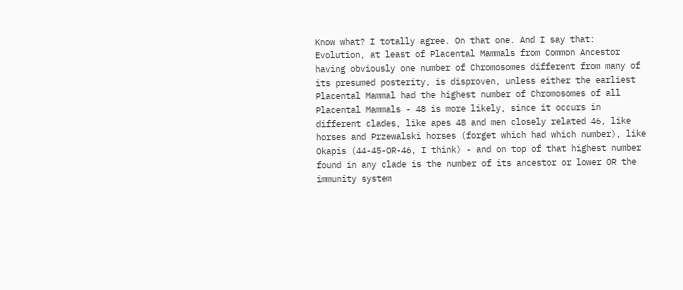Know what? I totally agree. On that one. And I say that: Evolution, at least of Placental Mammals from Common Ancestor having obviously one number of Chromosomes different from many of its presumed posterity, is disproven, unless either the earliest Placental Mammal had the highest number of Chromosomes of all Placental Mammals - 48 is more likely, since it occurs in different clades, like apes 48 and men closely related 46, like horses and Przewalski horses (forget which had which number), like Okapis (44-45-OR-46, I think) - and on top of that highest number found in any clade is the number of its ancestor or lower OR the immunity system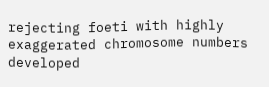rejecting foeti with highly exaggerated chromosome numbers developed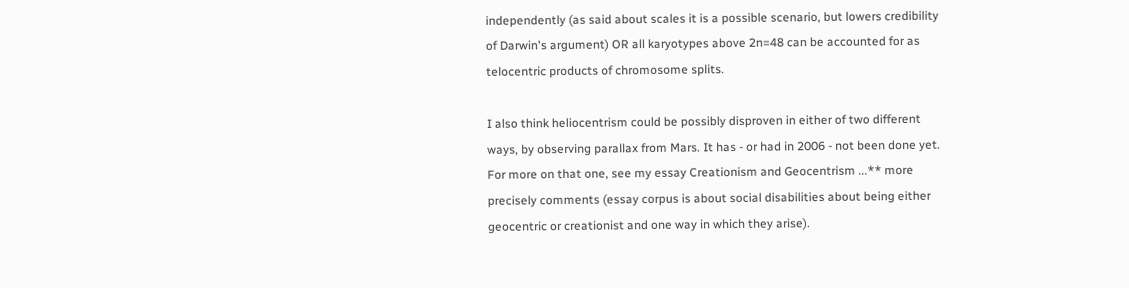independently (as said about scales it is a possible scenario, but lowers credibility of Darwin's argument) OR all karyotypes above 2n=48 can be accounted for as telocentric products of chromosome splits.

I also think heliocentrism could be possibly disproven in either of two different ways, by observing parallax from Mars. It has - or had in 2006 - not been done yet. For more on that one, see my essay Creationism and Geocentrism ...** more precisely comments (essay corpus is about social disabilities about being either geocentric or creationist and one way in which they arise).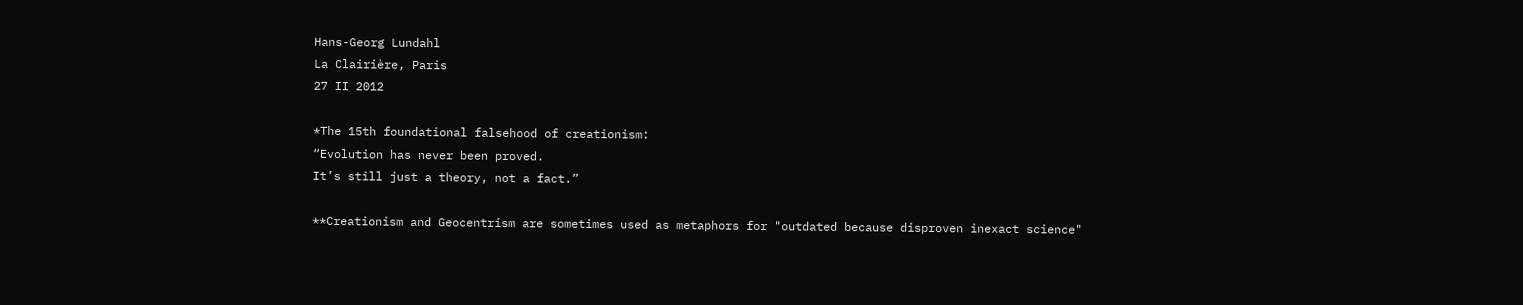Hans-Georg Lundahl
La Clairière, Paris
27 II 2012

*The 15th foundational falsehood of creationism:
“Evolution has never been proved.
It’s still just a theory, not a fact.”

**Creationism and Geocentrism are sometimes used as metaphors for "outdated because disproven inexact science"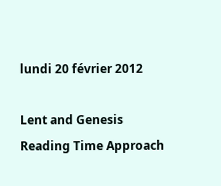lundi 20 février 2012

Lent and Genesis Reading Time Approach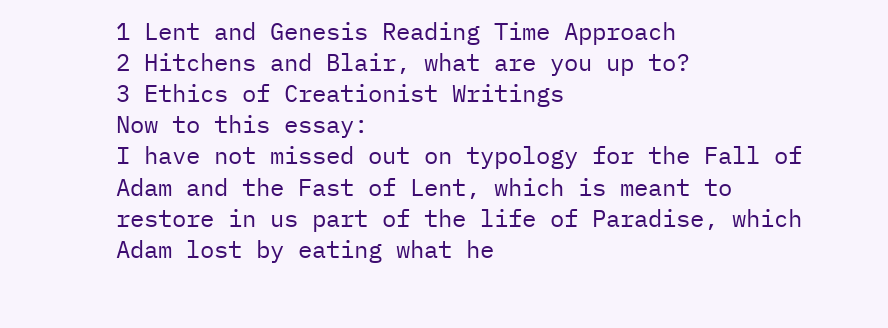1 Lent and Genesis Reading Time Approach
2 Hitchens and Blair, what are you up to?
3 Ethics of Creationist Writings
Now to this essay:
I have not missed out on typology for the Fall of Adam and the Fast of Lent, which is meant to restore in us part of the life of Paradise, which Adam lost by eating what he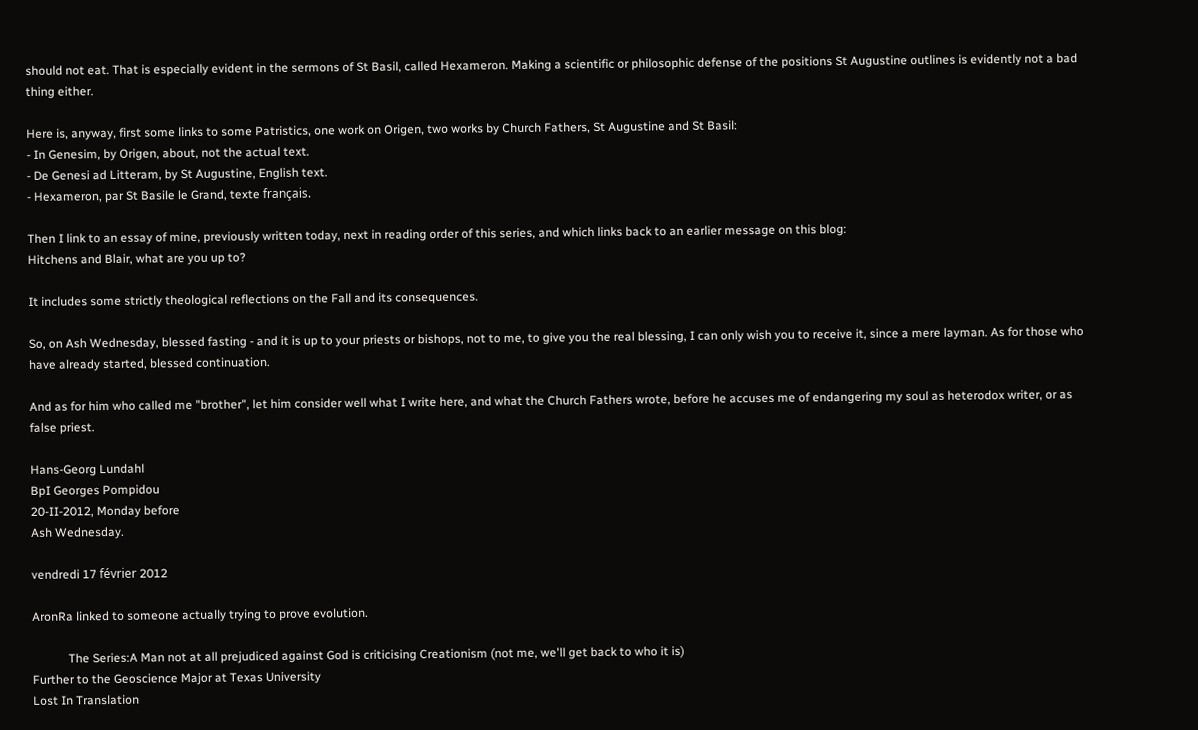should not eat. That is especially evident in the sermons of St Basil, called Hexameron. Making a scientific or philosophic defense of the positions St Augustine outlines is evidently not a bad thing either.

Here is, anyway, first some links to some Patristics, one work on Origen, two works by Church Fathers, St Augustine and St Basil:
- In Genesim, by Origen, about, not the actual text.
- De Genesi ad Litteram, by St Augustine, English text.
- Hexameron, par St Basile le Grand, texte français.

Then I link to an essay of mine, previously written today, next in reading order of this series, and which links back to an earlier message on this blog:
Hitchens and Blair, what are you up to?

It includes some strictly theological reflections on the Fall and its consequences.

So, on Ash Wednesday, blessed fasting - and it is up to your priests or bishops, not to me, to give you the real blessing, I can only wish you to receive it, since a mere layman. As for those who have already started, blessed continuation.

And as for him who called me "brother", let him consider well what I write here, and what the Church Fathers wrote, before he accuses me of endangering my soul as heterodox writer, or as false priest.

Hans-Georg Lundahl
BpI Georges Pompidou
20-II-2012, Monday before
Ash Wednesday.

vendredi 17 février 2012

AronRa linked to someone actually trying to prove evolution.

            The Series:A Man not at all prejudiced against God is criticising Creationism (not me, we'll get back to who it is)
Further to the Geoscience Major at Texas University
Lost In Translation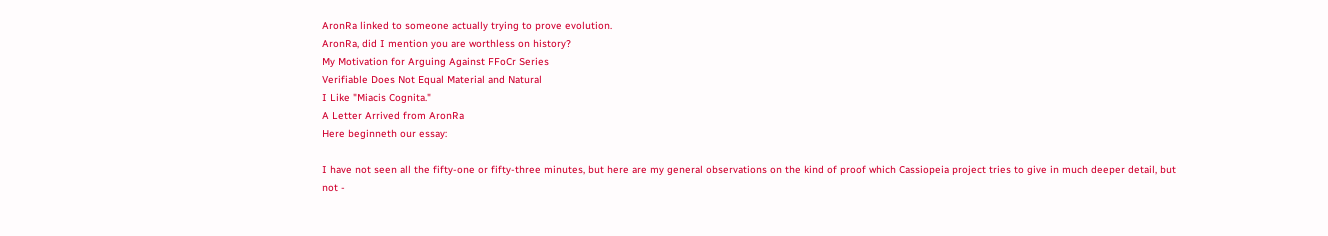AronRa linked to someone actually trying to prove evolution.
AronRa, did I mention you are worthless on history?
My Motivation for Arguing Against FFoCr Series
Verifiable Does Not Equal Material and Natural
I Like "Miacis Cognita."
A Letter Arrived from AronRa
Here beginneth our essay:

I have not seen all the fifty-one or fifty-three minutes, but here are my general observations on the kind of proof which Cassiopeia project tries to give in much deeper detail, but not -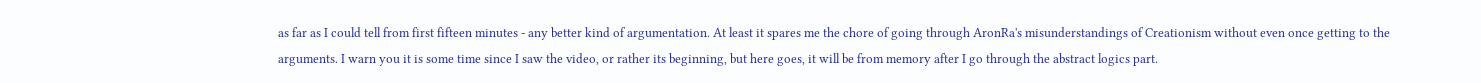as far as I could tell from first fifteen minutes - any better kind of argumentation. At least it spares me the chore of going through AronRa's misunderstandings of Creationism without even once getting to the arguments. I warn you it is some time since I saw the video, or rather its beginning, but here goes, it will be from memory after I go through the abstract logics part.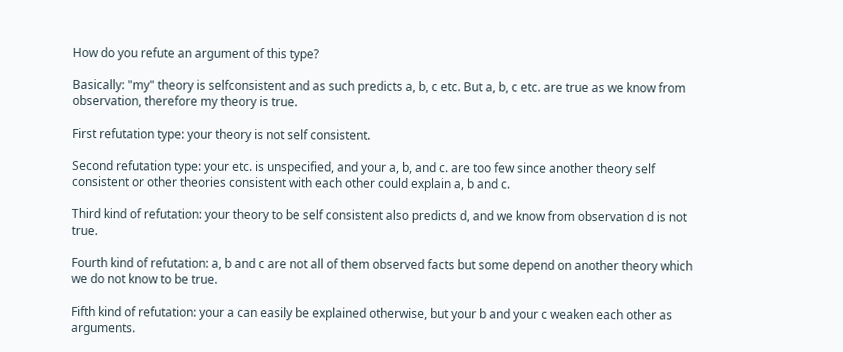How do you refute an argument of this type?

Basically: "my" theory is selfconsistent and as such predicts a, b, c etc. But a, b, c etc. are true as we know from observation, therefore my theory is true.

First refutation type: your theory is not self consistent.

Second refutation type: your etc. is unspecified, and your a, b, and c. are too few since another theory self consistent or other theories consistent with each other could explain a, b and c.

Third kind of refutation: your theory to be self consistent also predicts d, and we know from observation d is not true.

Fourth kind of refutation: a, b and c are not all of them observed facts but some depend on another theory which we do not know to be true.

Fifth kind of refutation: your a can easily be explained otherwise, but your b and your c weaken each other as arguments.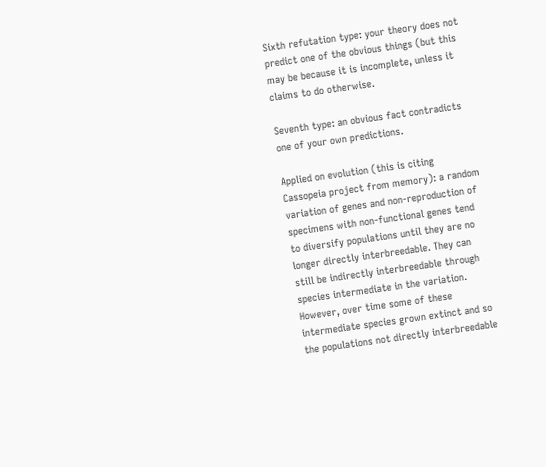Sixth refutation type: your theory does not predict one of the obvious things (but this may be because it is incomplete, unless it claims to do otherwise.

Seventh type: an obvious fact contradicts one of your own predictions.

Applied on evolution (this is citing Cassopeia project from memory): a random variation of genes and non-reproduction of specimens with non-functional genes tend to diversify populations until they are no longer directly interbreedable. They can still be indirectly interbreedable through species intermediate in the variation. However, over time some of these intermediate species grown extinct and so the populations not directly interbreedable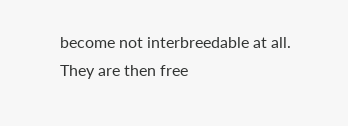become not interbreedable at all. They are then free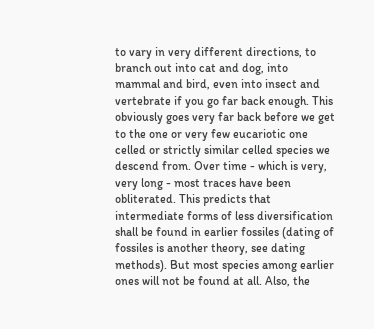to vary in very different directions, to branch out into cat and dog, into mammal and bird, even into insect and vertebrate if you go far back enough. This obviously goes very far back before we get to the one or very few eucariotic one celled or strictly similar celled species we descend from. Over time - which is very, very long - most traces have been obliterated. This predicts that intermediate forms of less diversification shall be found in earlier fossiles (dating of fossiles is another theory, see dating methods). But most species among earlier ones will not be found at all. Also, the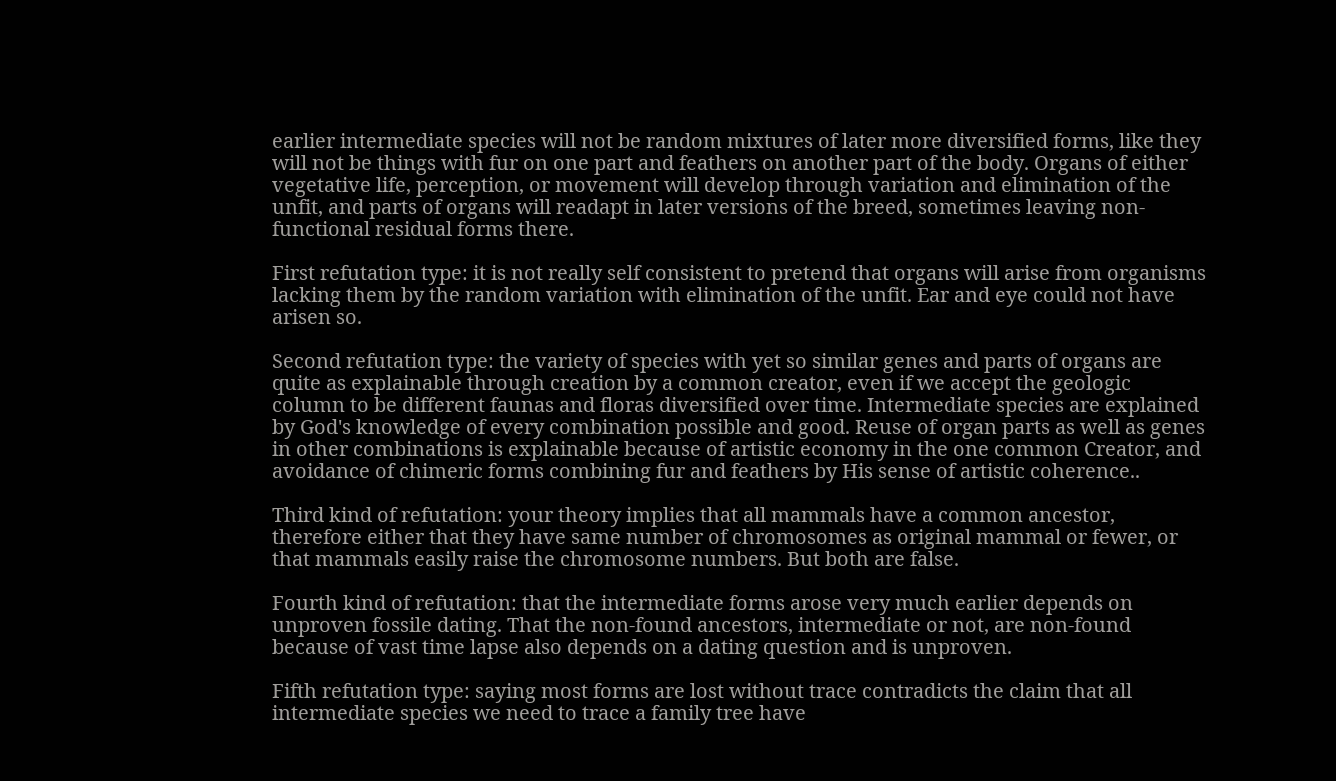earlier intermediate species will not be random mixtures of later more diversified forms, like they will not be things with fur on one part and feathers on another part of the body. Organs of either vegetative life, perception, or movement will develop through variation and elimination of the unfit, and parts of organs will readapt in later versions of the breed, sometimes leaving non-functional residual forms there.

First refutation type: it is not really self consistent to pretend that organs will arise from organisms lacking them by the random variation with elimination of the unfit. Ear and eye could not have arisen so.

Second refutation type: the variety of species with yet so similar genes and parts of organs are quite as explainable through creation by a common creator, even if we accept the geologic column to be different faunas and floras diversified over time. Intermediate species are explained by God's knowledge of every combination possible and good. Reuse of organ parts as well as genes in other combinations is explainable because of artistic economy in the one common Creator, and avoidance of chimeric forms combining fur and feathers by His sense of artistic coherence..

Third kind of refutation: your theory implies that all mammals have a common ancestor, therefore either that they have same number of chromosomes as original mammal or fewer, or that mammals easily raise the chromosome numbers. But both are false.

Fourth kind of refutation: that the intermediate forms arose very much earlier depends on unproven fossile dating. That the non-found ancestors, intermediate or not, are non-found because of vast time lapse also depends on a dating question and is unproven.

Fifth refutation type: saying most forms are lost without trace contradicts the claim that all intermediate species we need to trace a family tree have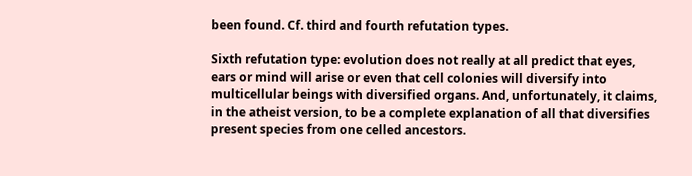been found. Cf. third and fourth refutation types.

Sixth refutation type: evolution does not really at all predict that eyes, ears or mind will arise or even that cell colonies will diversify into multicellular beings with diversified organs. And, unfortunately, it claims, in the atheist version, to be a complete explanation of all that diversifies present species from one celled ancestors.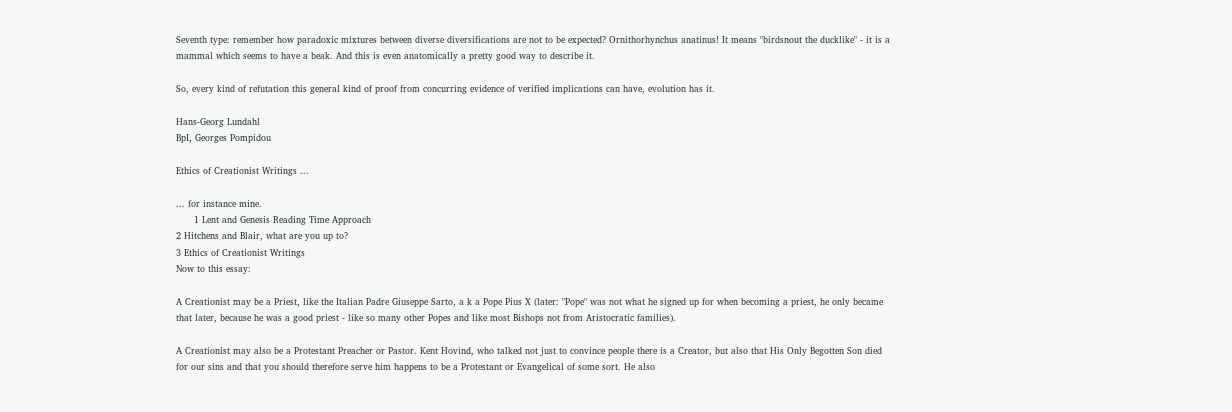Seventh type: remember how paradoxic mixtures between diverse diversifications are not to be expected? Ornithorhynchus anatinus! It means "birdsnout the ducklike" - it is a mammal which seems to have a beak. And this is even anatomically a pretty good way to describe it.

So, every kind of refutation this general kind of proof from concurring evidence of verified implications can have, evolution has it.

Hans-Georg Lundahl
BpI, Georges Pompidou

Ethics of Creationist Writings ...

... for instance mine.
      1 Lent and Genesis Reading Time Approach
2 Hitchens and Blair, what are you up to?
3 Ethics of Creationist Writings
Now to this essay:

A Creationist may be a Priest, like the Italian Padre Giuseppe Sarto, a k a Pope Pius X (later: "Pope" was not what he signed up for when becoming a priest, he only became that later, because he was a good priest - like so many other Popes and like most Bishops not from Aristocratic families).

A Creationist may also be a Protestant Preacher or Pastor. Kent Hovind, who talked not just to convince people there is a Creator, but also that His Only Begotten Son died for our sins and that you should therefore serve him happens to be a Protestant or Evangelical of some sort. He also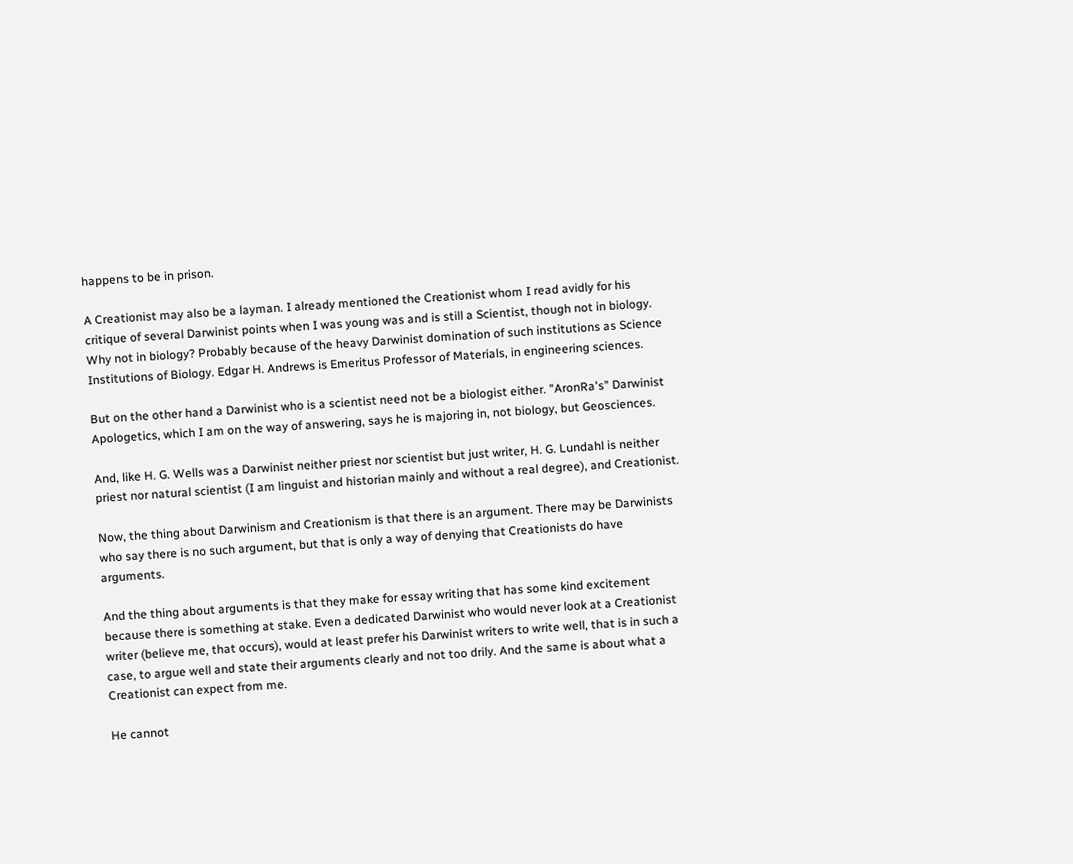happens to be in prison.

A Creationist may also be a layman. I already mentioned the Creationist whom I read avidly for his critique of several Darwinist points when I was young was and is still a Scientist, though not in biology. Why not in biology? Probably because of the heavy Darwinist domination of such institutions as Science Institutions of Biology. Edgar H. Andrews is Emeritus Professor of Materials, in engineering sciences.

But on the other hand a Darwinist who is a scientist need not be a biologist either. "AronRa's" Darwinist Apologetics, which I am on the way of answering, says he is majoring in, not biology, but Geosciences.

And, like H. G. Wells was a Darwinist neither priest nor scientist but just writer, H. G. Lundahl is neither priest nor natural scientist (I am linguist and historian mainly and without a real degree), and Creationist.

Now, the thing about Darwinism and Creationism is that there is an argument. There may be Darwinists who say there is no such argument, but that is only a way of denying that Creationists do have arguments.

And the thing about arguments is that they make for essay writing that has some kind excitement because there is something at stake. Even a dedicated Darwinist who would never look at a Creationist writer (believe me, that occurs), would at least prefer his Darwinist writers to write well, that is in such a case, to argue well and state their arguments clearly and not too drily. And the same is about what a Creationist can expect from me.

He cannot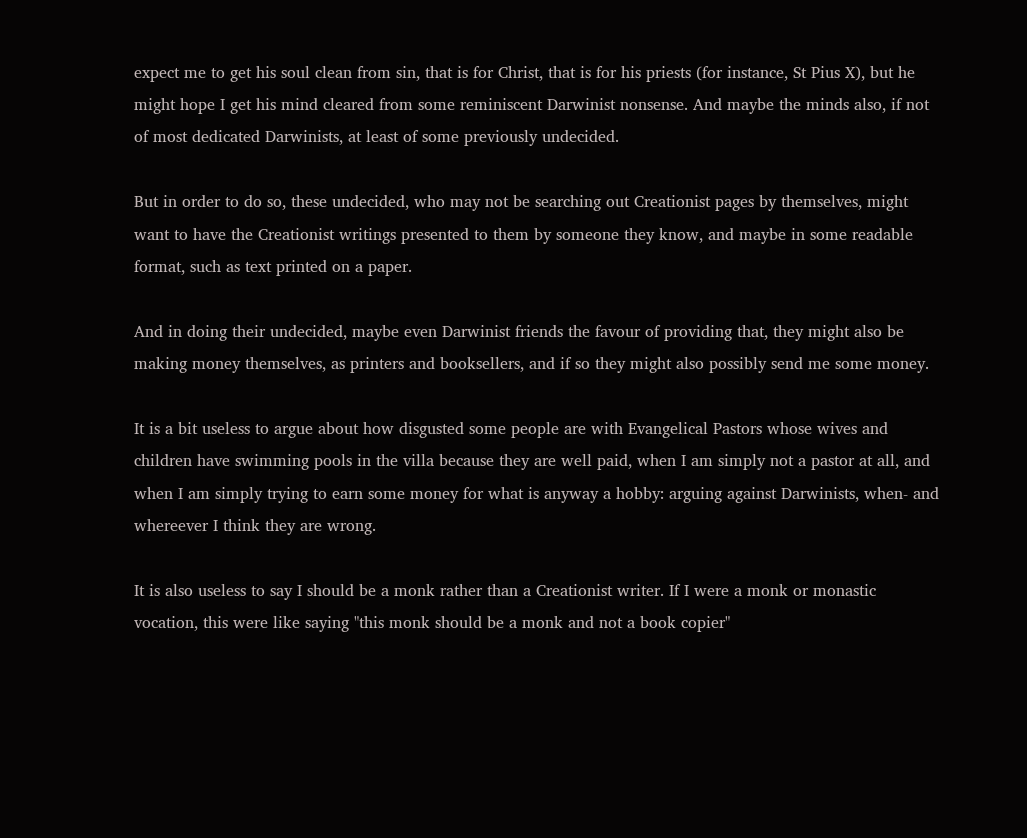expect me to get his soul clean from sin, that is for Christ, that is for his priests (for instance, St Pius X), but he might hope I get his mind cleared from some reminiscent Darwinist nonsense. And maybe the minds also, if not of most dedicated Darwinists, at least of some previously undecided.

But in order to do so, these undecided, who may not be searching out Creationist pages by themselves, might want to have the Creationist writings presented to them by someone they know, and maybe in some readable format, such as text printed on a paper.

And in doing their undecided, maybe even Darwinist friends the favour of providing that, they might also be making money themselves, as printers and booksellers, and if so they might also possibly send me some money.

It is a bit useless to argue about how disgusted some people are with Evangelical Pastors whose wives and children have swimming pools in the villa because they are well paid, when I am simply not a pastor at all, and when I am simply trying to earn some money for what is anyway a hobby: arguing against Darwinists, when- and whereever I think they are wrong.

It is also useless to say I should be a monk rather than a Creationist writer. If I were a monk or monastic vocation, this were like saying "this monk should be a monk and not a book copier"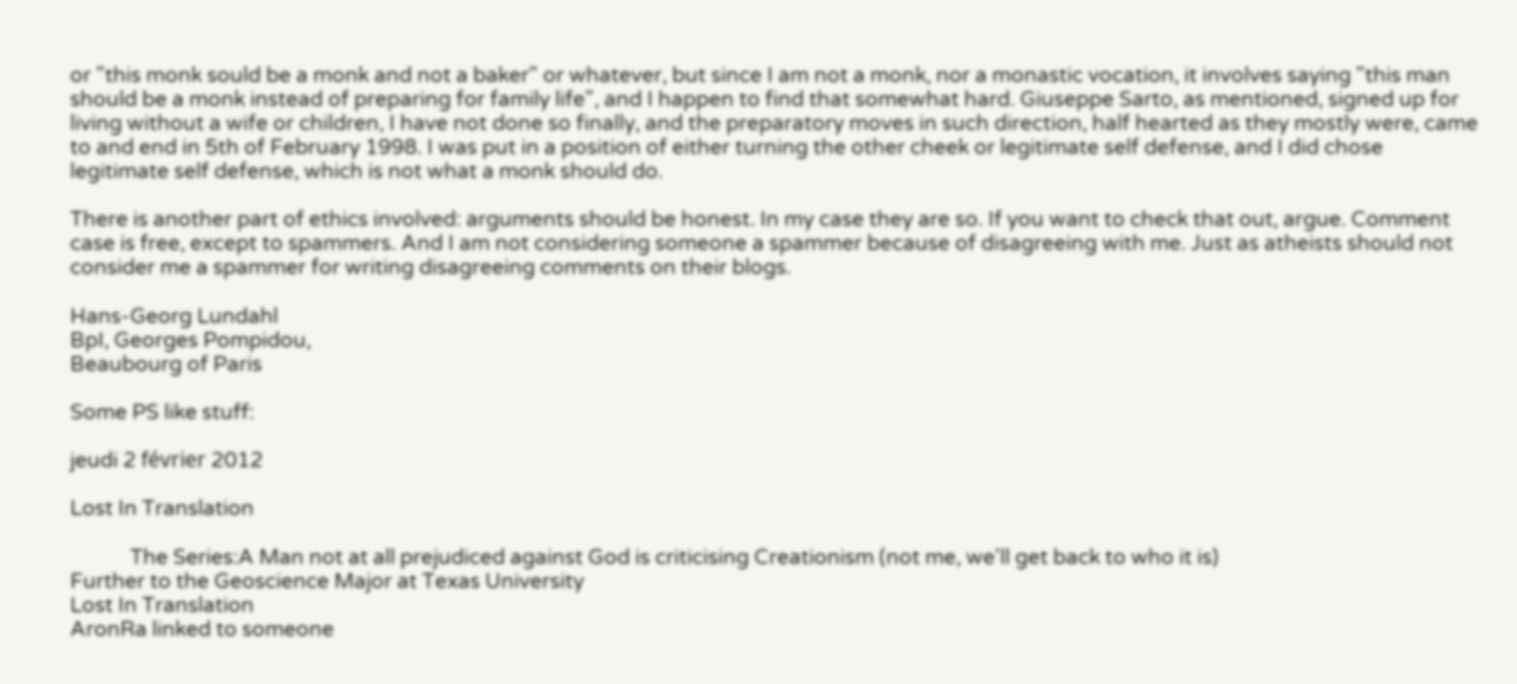or "this monk sould be a monk and not a baker" or whatever, but since I am not a monk, nor a monastic vocation, it involves saying "this man should be a monk instead of preparing for family life", and I happen to find that somewhat hard. Giuseppe Sarto, as mentioned, signed up for living without a wife or children, I have not done so finally, and the preparatory moves in such direction, half hearted as they mostly were, came to and end in 5th of February 1998. I was put in a position of either turning the other cheek or legitimate self defense, and I did chose legitimate self defense, which is not what a monk should do.

There is another part of ethics involved: arguments should be honest. In my case they are so. If you want to check that out, argue. Comment case is free, except to spammers. And I am not considering someone a spammer because of disagreeing with me. Just as atheists should not consider me a spammer for writing disagreeing comments on their blogs.

Hans-Georg Lundahl
BpI, Georges Pompidou,
Beaubourg of Paris

Some PS like stuff:

jeudi 2 février 2012

Lost In Translation

            The Series:A Man not at all prejudiced against God is criticising Creationism (not me, we'll get back to who it is)
Further to the Geoscience Major at Texas University
Lost In Translation
AronRa linked to someone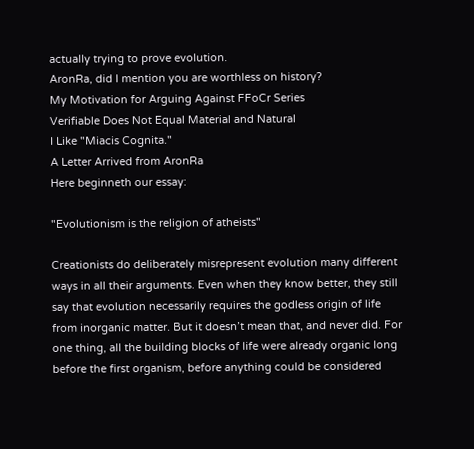actually trying to prove evolution.
AronRa, did I mention you are worthless on history?
My Motivation for Arguing Against FFoCr Series
Verifiable Does Not Equal Material and Natural
I Like "Miacis Cognita."
A Letter Arrived from AronRa
Here beginneth our essay:

"Evolutionism is the religion of atheists"

Creationists do deliberately misrepresent evolution many different ways in all their arguments. Even when they know better, they still say that evolution necessarily requires the godless origin of life from inorganic matter. But it doesn’t mean that, and never did. For one thing, all the building blocks of life were already organic long before the first organism, before anything could be considered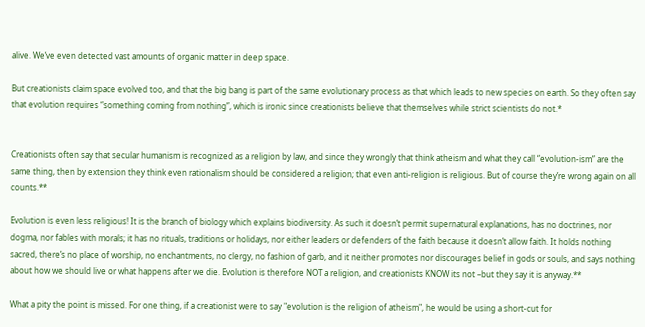alive. We’ve even detected vast amounts of organic matter in deep space.

But creationists claim space evolved too, and that the big bang is part of the same evolutionary process as that which leads to new species on earth. So they often say that evolution requires “something coming from nothing”, which is ironic since creationists believe that themselves while strict scientists do not.*


Creationists often say that secular humanism is recognized as a religion by law, and since they wrongly that think atheism and what they call “evolution-ism” are the same thing, then by extension they think even rationalism should be considered a religion; that even anti-religion is religious. But of course they’re wrong again on all counts.**

Evolution is even less religious! It is the branch of biology which explains biodiversity. As such it doesn’t permit supernatural explanations, has no doctrines, nor dogma, nor fables with morals; it has no rituals, traditions or holidays, nor either leaders or defenders of the faith because it doesn’t allow faith. It holds nothing sacred, there’s no place of worship, no enchantments, no clergy, no fashion of garb, and it neither promotes nor discourages belief in gods or souls, and says nothing about how we should live or what happens after we die. Evolution is therefore NOT a religion, and creationists KNOW its not –but they say it is anyway.**

What a pity the point is missed. For one thing, if a creationist were to say "evolution is the religion of atheism", he would be using a short-cut for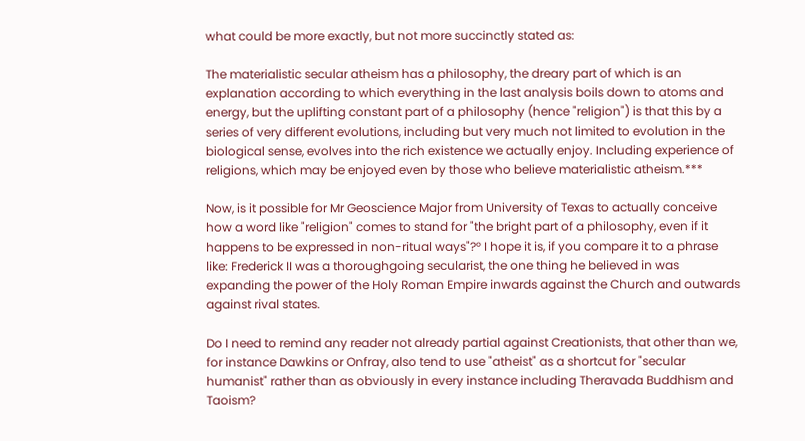what could be more exactly, but not more succinctly stated as:

The materialistic secular atheism has a philosophy, the dreary part of which is an explanation according to which everything in the last analysis boils down to atoms and energy, but the uplifting constant part of a philosophy (hence "religion") is that this by a series of very different evolutions, including but very much not limited to evolution in the biological sense, evolves into the rich existence we actually enjoy. Including experience of religions, which may be enjoyed even by those who believe materialistic atheism.***

Now, is it possible for Mr Geoscience Major from University of Texas to actually conceive how a word like "religion" comes to stand for "the bright part of a philosophy, even if it happens to be expressed in non-ritual ways"?° I hope it is, if you compare it to a phrase like: Frederick II was a thoroughgoing secularist, the one thing he believed in was expanding the power of the Holy Roman Empire inwards against the Church and outwards against rival states.

Do I need to remind any reader not already partial against Creationists, that other than we, for instance Dawkins or Onfray, also tend to use "atheist" as a shortcut for "secular humanist" rather than as obviously in every instance including Theravada Buddhism and Taoism?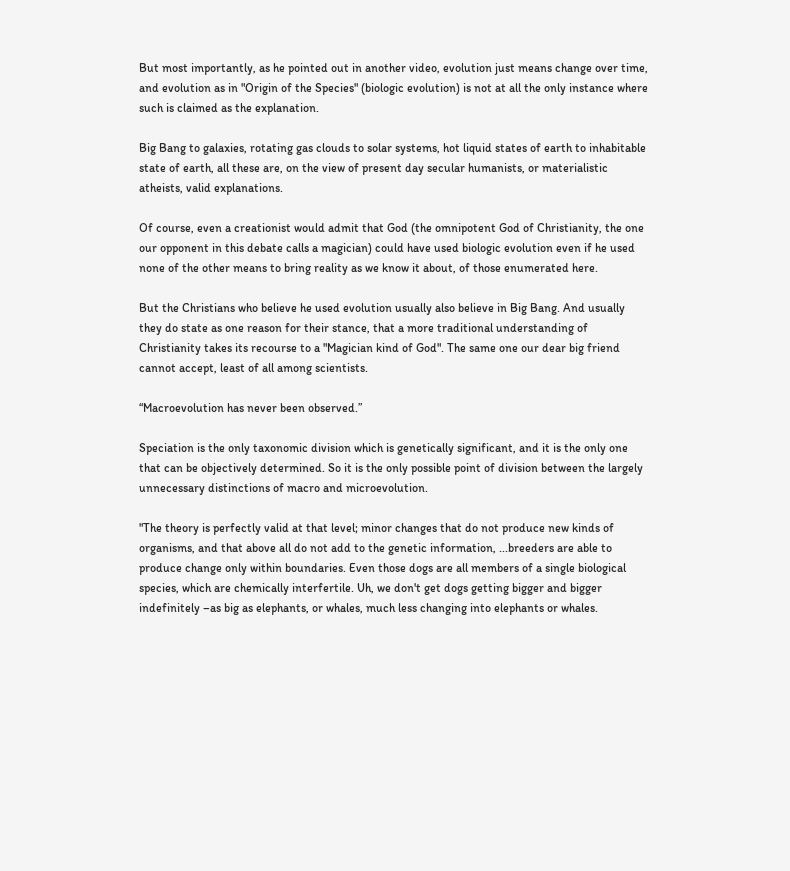But most importantly, as he pointed out in another video, evolution just means change over time, and evolution as in "Origin of the Species" (biologic evolution) is not at all the only instance where such is claimed as the explanation.

Big Bang to galaxies, rotating gas clouds to solar systems, hot liquid states of earth to inhabitable state of earth, all these are, on the view of present day secular humanists, or materialistic atheists, valid explanations.

Of course, even a creationist would admit that God (the omnipotent God of Christianity, the one our opponent in this debate calls a magician) could have used biologic evolution even if he used none of the other means to bring reality as we know it about, of those enumerated here.

But the Christians who believe he used evolution usually also believe in Big Bang. And usually they do state as one reason for their stance, that a more traditional understanding of Christianity takes its recourse to a "Magician kind of God". The same one our dear big friend cannot accept, least of all among scientists.

“Macroevolution has never been observed.”

Speciation is the only taxonomic division which is genetically significant, and it is the only one that can be objectively determined. So it is the only possible point of division between the largely unnecessary distinctions of macro and microevolution.

"The theory is perfectly valid at that level; minor changes that do not produce new kinds of organisms, and that above all do not add to the genetic information, ...breeders are able to produce change only within boundaries. Even those dogs are all members of a single biological species, which are chemically interfertile. Uh, we don't get dogs getting bigger and bigger indefinitely –as big as elephants, or whales, much less changing into elephants or whales.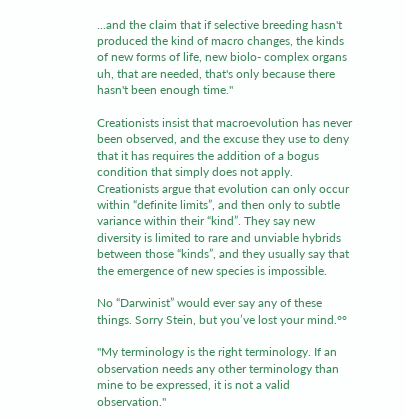...and the claim that if selective breeding hasn't produced the kind of macro changes, the kinds of new forms of life, new biolo- complex organs uh, that are needed, that's only because there hasn't been enough time."

Creationists insist that macroevolution has never been observed, and the excuse they use to deny that it has requires the addition of a bogus condition that simply does not apply. Creationists argue that evolution can only occur within “definite limits”, and then only to subtle variance within their “kind”. They say new diversity is limited to rare and unviable hybrids between those “kinds”, and they usually say that the emergence of new species is impossible.

No “Darwinist” would ever say any of these things. Sorry Stein, but you’ve lost your mind.°°

"My terminology is the right terminology. If an observation needs any other terminology than mine to be expressed, it is not a valid observation."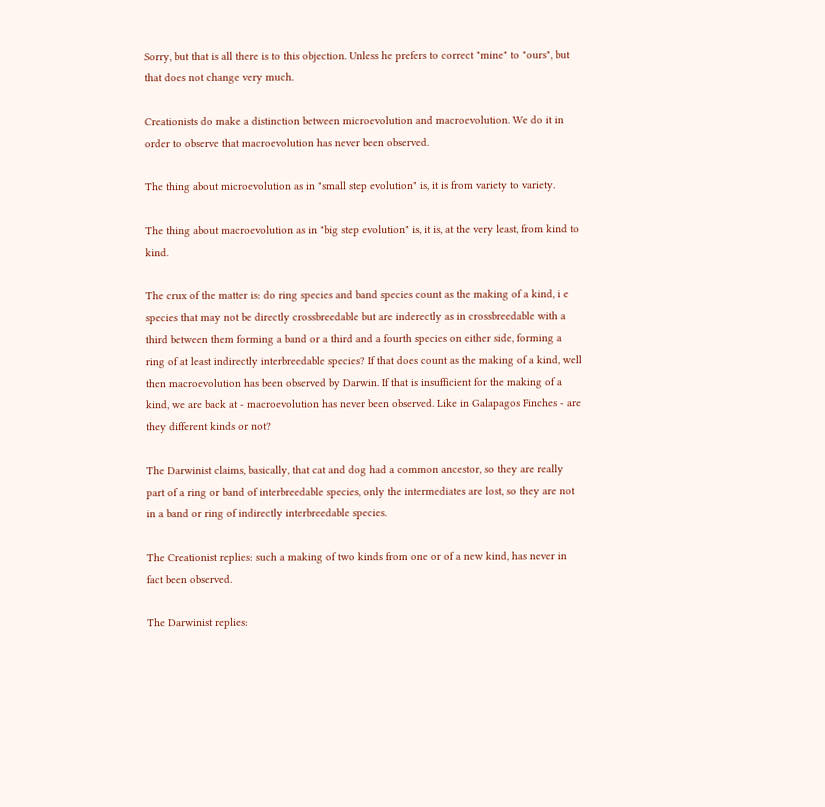Sorry, but that is all there is to this objection. Unless he prefers to correct "mine" to "ours", but that does not change very much.

Creationists do make a distinction between microevolution and macroevolution. We do it in order to observe that macroevolution has never been observed.

The thing about microevolution as in "small step evolution" is, it is from variety to variety.

The thing about macroevolution as in "big step evolution" is, it is, at the very least, from kind to kind.

The crux of the matter is: do ring species and band species count as the making of a kind, i e species that may not be directly crossbreedable but are inderectly as in crossbreedable with a third between them forming a band or a third and a fourth species on either side, forming a ring of at least indirectly interbreedable species? If that does count as the making of a kind, well then macroevolution has been observed by Darwin. If that is insufficient for the making of a kind, we are back at - macroevolution has never been observed. Like in Galapagos Finches - are they different kinds or not?

The Darwinist claims, basically, that cat and dog had a common ancestor, so they are really part of a ring or band of interbreedable species, only the intermediates are lost, so they are not in a band or ring of indirectly interbreedable species.

The Creationist replies: such a making of two kinds from one or of a new kind, has never in fact been observed.

The Darwinist replies: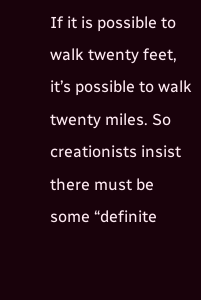If it is possible to walk twenty feet, it’s possible to walk twenty miles. So creationists insist there must be some “definite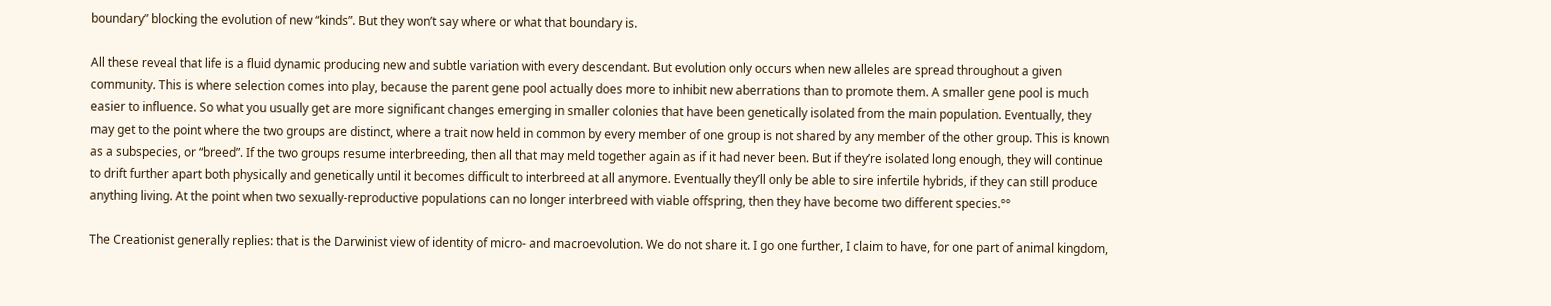boundary” blocking the evolution of new “kinds”. But they won’t say where or what that boundary is.

All these reveal that life is a fluid dynamic producing new and subtle variation with every descendant. But evolution only occurs when new alleles are spread throughout a given community. This is where selection comes into play, because the parent gene pool actually does more to inhibit new aberrations than to promote them. A smaller gene pool is much easier to influence. So what you usually get are more significant changes emerging in smaller colonies that have been genetically isolated from the main population. Eventually, they may get to the point where the two groups are distinct, where a trait now held in common by every member of one group is not shared by any member of the other group. This is known as a subspecies, or “breed”. If the two groups resume interbreeding, then all that may meld together again as if it had never been. But if they’re isolated long enough, they will continue to drift further apart both physically and genetically until it becomes difficult to interbreed at all anymore. Eventually they’ll only be able to sire infertile hybrids, if they can still produce anything living. At the point when two sexually-reproductive populations can no longer interbreed with viable offspring, then they have become two different species.°°

The Creationist generally replies: that is the Darwinist view of identity of micro- and macroevolution. We do not share it. I go one further, I claim to have, for one part of animal kingdom,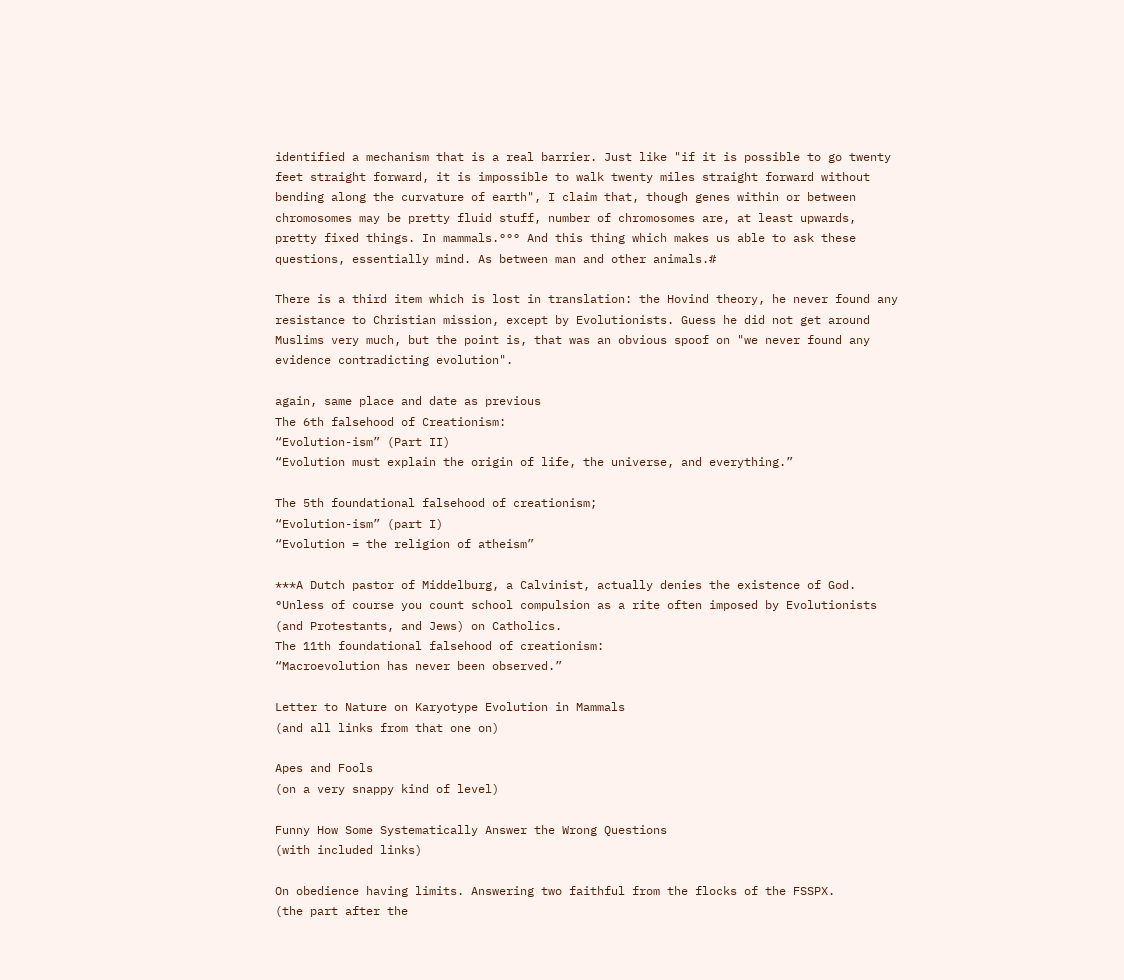identified a mechanism that is a real barrier. Just like "if it is possible to go twenty feet straight forward, it is impossible to walk twenty miles straight forward without bending along the curvature of earth", I claim that, though genes within or between chromosomes may be pretty fluid stuff, number of chromosomes are, at least upwards, pretty fixed things. In mammals.°°° And this thing which makes us able to ask these questions, essentially mind. As between man and other animals.#

There is a third item which is lost in translation: the Hovind theory, he never found any resistance to Christian mission, except by Evolutionists. Guess he did not get around Muslims very much, but the point is, that was an obvious spoof on "we never found any evidence contradicting evolution".

again, same place and date as previous
The 6th falsehood of Creationism:
“Evolution-ism” (Part II)
“Evolution must explain the origin of life, the universe, and everything.”

The 5th foundational falsehood of creationism;
“Evolution-ism” (part I)
“Evolution = the religion of atheism”

***A Dutch pastor of Middelburg, a Calvinist, actually denies the existence of God.
°Unless of course you count school compulsion as a rite often imposed by Evolutionists (and Protestants, and Jews) on Catholics.
The 11th foundational falsehood of creationism:
“Macroevolution has never been observed.”

Letter to Nature on Karyotype Evolution in Mammals
(and all links from that one on)

Apes and Fools
(on a very snappy kind of level)

Funny How Some Systematically Answer the Wrong Questions
(with included links)

On obedience having limits. Answering two faithful from the flocks of the FSSPX.
(the part after the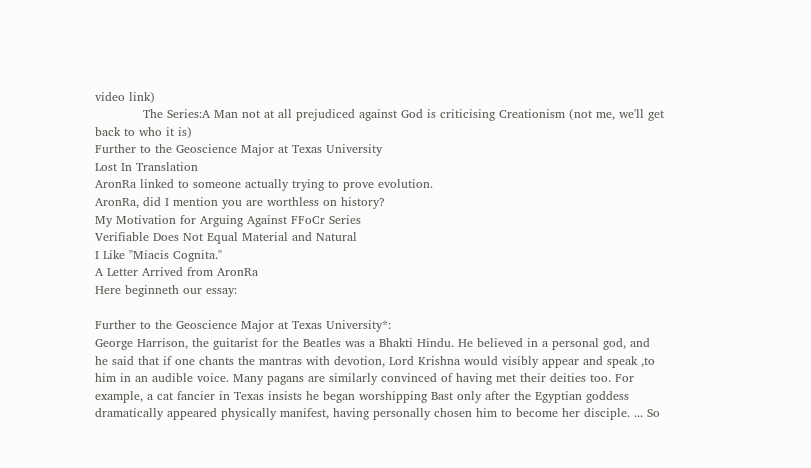video link)
            The Series:A Man not at all prejudiced against God is criticising Creationism (not me, we'll get back to who it is)
Further to the Geoscience Major at Texas University
Lost In Translation
AronRa linked to someone actually trying to prove evolution.
AronRa, did I mention you are worthless on history?
My Motivation for Arguing Against FFoCr Series
Verifiable Does Not Equal Material and Natural
I Like "Miacis Cognita."
A Letter Arrived from AronRa
Here beginneth our essay:

Further to the Geoscience Major at Texas University*:
George Harrison, the guitarist for the Beatles was a Bhakti Hindu. He believed in a personal god, and he said that if one chants the mantras with devotion, Lord Krishna would visibly appear and speak ,to him in an audible voice. Many pagans are similarly convinced of having met their deities too. For example, a cat fancier in Texas insists he began worshipping Bast only after the Egyptian goddess dramatically appeared physically manifest, having personally chosen him to become her disciple. ... So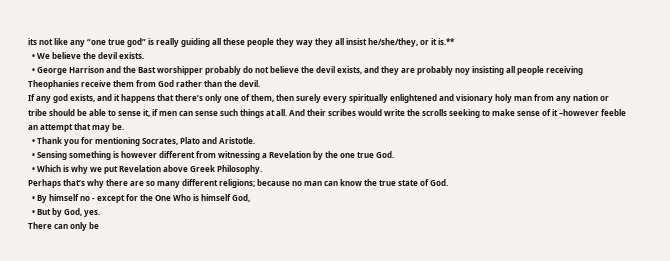its not like any “one true god” is really guiding all these people they way they all insist he/she/they, or it is.**
  • We believe the devil exists.
  • George Harrison and the Bast worshipper probably do not believe the devil exists, and they are probably noy insisting all people receiving Theophanies receive them from God rather than the devil.
If any god exists, and it happens that there’s only one of them, then surely every spiritually enlightened and visionary holy man from any nation or tribe should be able to sense it, if men can sense such things at all. And their scribes would write the scrolls seeking to make sense of it –however feeble an attempt that may be.
  • Thank you for mentioning Socrates, Plato and Aristotle.
  • Sensing something is however different from witnessing a Revelation by the one true God.
  • Which is why we put Revelation above Greek Philosophy.
Perhaps that’s why there are so many different religions; because no man can know the true state of God.
  • By himself no - except for the One Who is himself God,
  • But by God, yes.
There can only be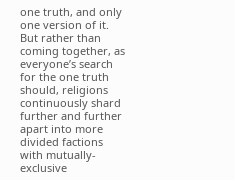one truth, and only one version of it. But rather than coming together, as everyone’s search for the one truth should, religions continuously shard further and further apart into more divided factions with mutually-exclusive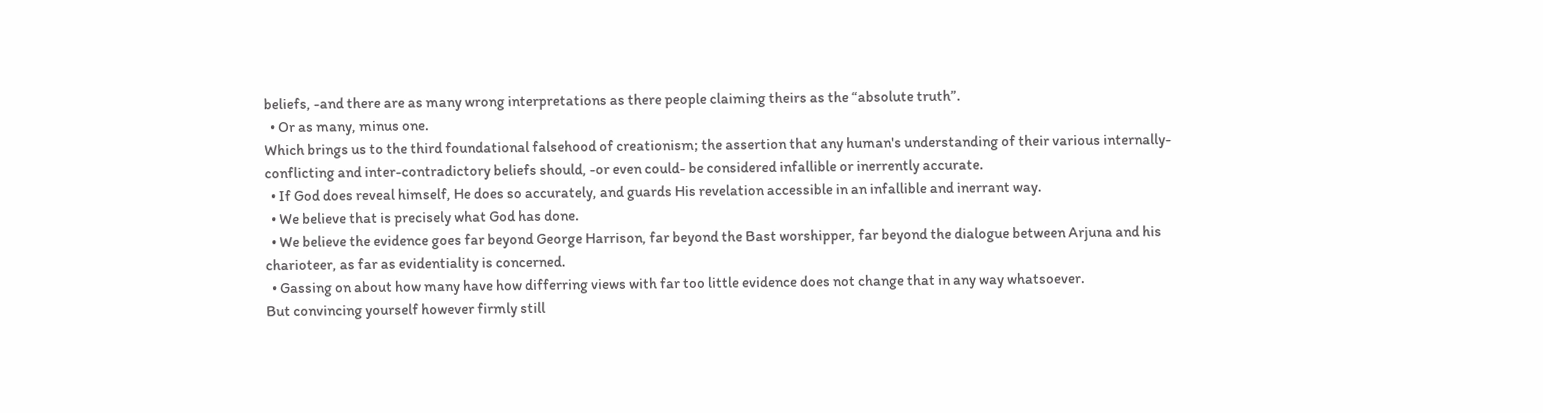beliefs, -and there are as many wrong interpretations as there people claiming theirs as the “absolute truth”.
  • Or as many, minus one.
Which brings us to the third foundational falsehood of creationism; the assertion that any human's understanding of their various internally-conflicting and inter-contradictory beliefs should, -or even could- be considered infallible or inerrently accurate.
  • If God does reveal himself, He does so accurately, and guards His revelation accessible in an infallible and inerrant way.
  • We believe that is precisely what God has done.
  • We believe the evidence goes far beyond George Harrison, far beyond the Bast worshipper, far beyond the dialogue between Arjuna and his charioteer, as far as evidentiality is concerned.
  • Gassing on about how many have how differring views with far too little evidence does not change that in any way whatsoever.
But convincing yourself however firmly still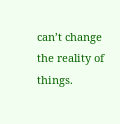can’t change the reality of things.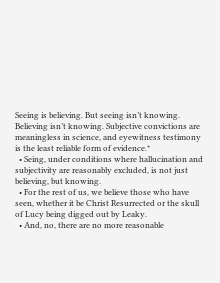Seeing is believing. But seeing isn’t knowing. Believing isn’t knowing. Subjective convictions are meaningless in science, and eyewitness testimony is the least reliable form of evidence.*
  • Seing, under conditions where hallucination and subjectivity are reasonably excluded, is not just believing, but knowing.
  • For the rest of us, we believe those who have seen, whether it be Christ Resurrected or the skull of Lucy being digged out by Leaky.
  • And, no, there are no more reasonable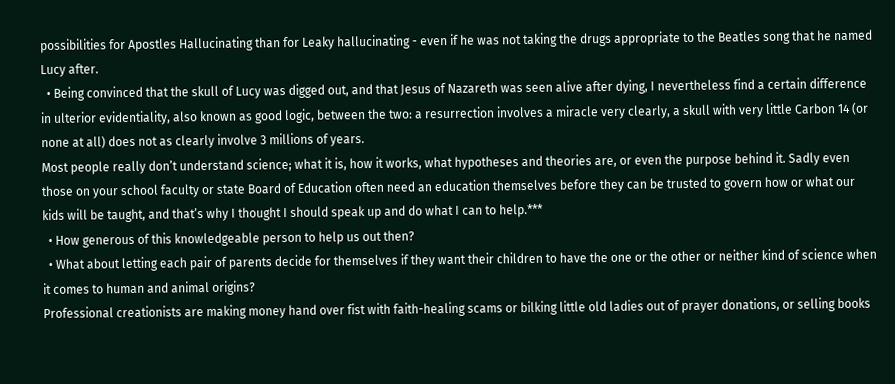possibilities for Apostles Hallucinating than for Leaky hallucinating - even if he was not taking the drugs appropriate to the Beatles song that he named Lucy after.
  • Being convinced that the skull of Lucy was digged out, and that Jesus of Nazareth was seen alive after dying, I nevertheless find a certain difference in ulterior evidentiality, also known as good logic, between the two: a resurrection involves a miracle very clearly, a skull with very little Carbon 14 (or none at all) does not as clearly involve 3 millions of years.
Most people really don’t understand science; what it is, how it works, what hypotheses and theories are, or even the purpose behind it. Sadly even those on your school faculty or state Board of Education often need an education themselves before they can be trusted to govern how or what our kids will be taught, and that’s why I thought I should speak up and do what I can to help.***
  • How generous of this knowledgeable person to help us out then?
  • What about letting each pair of parents decide for themselves if they want their children to have the one or the other or neither kind of science when it comes to human and animal origins?
Professional creationists are making money hand over fist with faith-healing scams or bilking little old ladies out of prayer donations, or selling books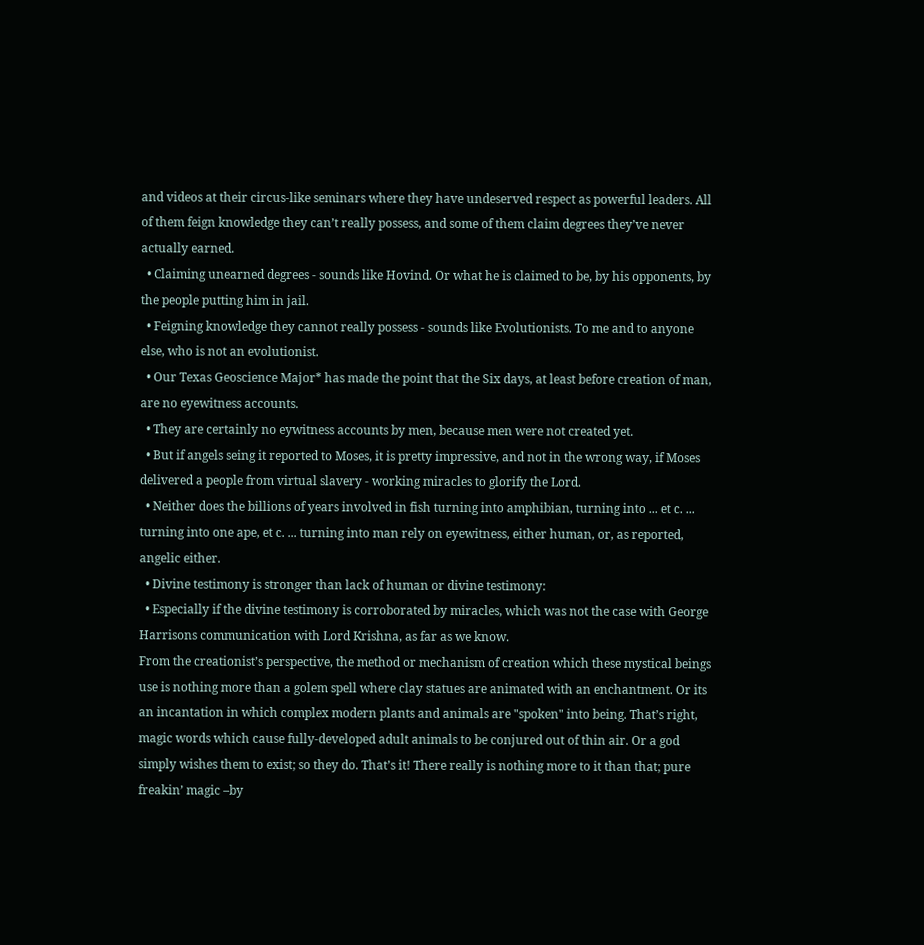and videos at their circus-like seminars where they have undeserved respect as powerful leaders. All of them feign knowledge they can’t really possess, and some of them claim degrees they’ve never actually earned.
  • Claiming unearned degrees - sounds like Hovind. Or what he is claimed to be, by his opponents, by the people putting him in jail.
  • Feigning knowledge they cannot really possess - sounds like Evolutionists. To me and to anyone else, who is not an evolutionist.
  • Our Texas Geoscience Major* has made the point that the Six days, at least before creation of man, are no eyewitness accounts.
  • They are certainly no eywitness accounts by men, because men were not created yet.
  • But if angels seing it reported to Moses, it is pretty impressive, and not in the wrong way, if Moses delivered a people from virtual slavery - working miracles to glorify the Lord.
  • Neither does the billions of years involved in fish turning into amphibian, turning into ... et c. ... turning into one ape, et c. ... turning into man rely on eyewitness, either human, or, as reported, angelic either.
  • Divine testimony is stronger than lack of human or divine testimony:
  • Especially if the divine testimony is corroborated by miracles, which was not the case with George Harrisons communication with Lord Krishna, as far as we know.
From the creationist’s perspective, the method or mechanism of creation which these mystical beings use is nothing more than a golem spell where clay statues are animated with an enchantment. Or its an incantation in which complex modern plants and animals are "spoken" into being. That’s right, magic words which cause fully-developed adult animals to be conjured out of thin air. Or a god simply wishes them to exist; so they do. That’s it! There really is nothing more to it than that; pure freakin’ magic –by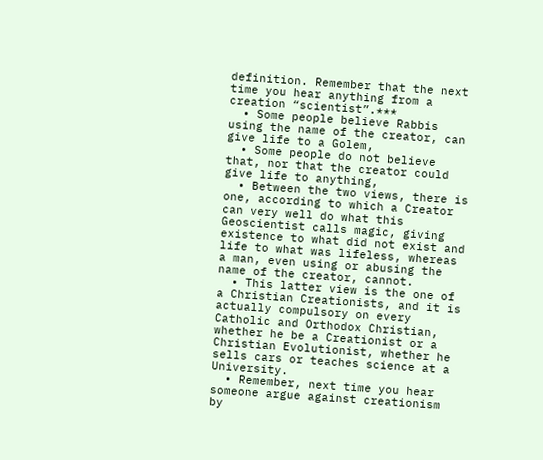definition. Remember that the next time you hear anything from a creation “scientist”.***
  • Some people believe Rabbis using the name of the creator, can give life to a Golem,
  • Some people do not believe that, nor that the creator could give life to anything,
  • Between the two views, there is one, according to which a Creator can very well do what this Geoscientist calls magic, giving existence to what did not exist and life to what was lifeless, whereas a man, even using or abusing the name of the creator, cannot.
  • This latter view is the one of a Christian Creationists, and it is actually compulsory on every Catholic and Orthodox Christian, whether he be a Creationist or a Christian Evolutionist, whether he sells cars or teaches science at a University.
  • Remember, next time you hear someone argue against creationism by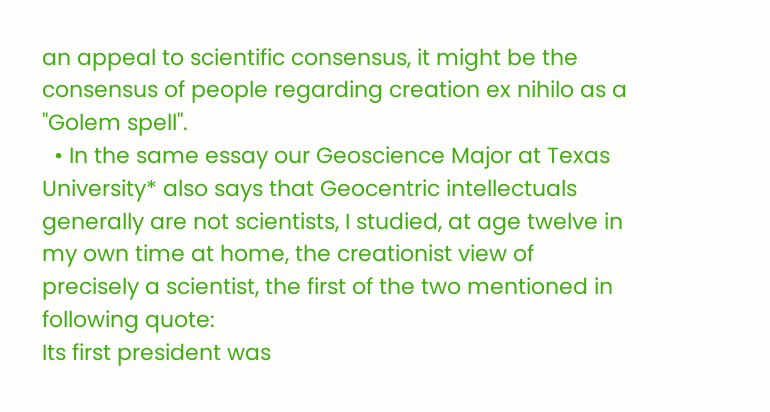an appeal to scientific consensus, it might be the consensus of people regarding creation ex nihilo as a "Golem spell".
  • In the same essay our Geoscience Major at Texas University* also says that Geocentric intellectuals generally are not scientists, I studied, at age twelve in my own time at home, the creationist view of precisely a scientist, the first of the two mentioned in following quote:
Its first president was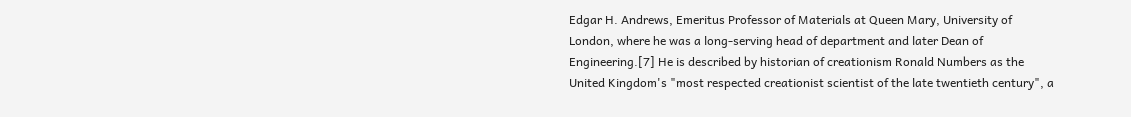Edgar H. Andrews, Emeritus Professor of Materials at Queen Mary, University of London, where he was a long-serving head of department and later Dean of Engineering.[7] He is described by historian of creationism Ronald Numbers as the United Kingdom's "most respected creationist scientist of the late twentieth century", a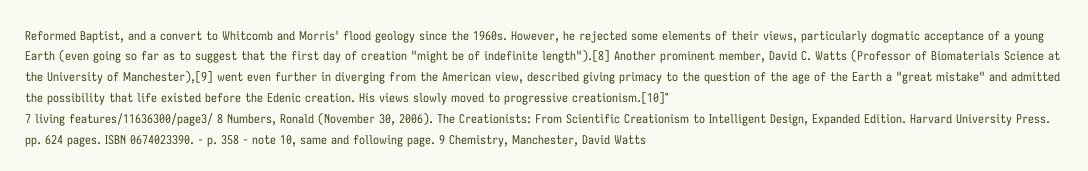Reformed Baptist, and a convert to Whitcomb and Morris' flood geology since the 1960s. However, he rejected some elements of their views, particularly dogmatic acceptance of a young Earth (even going so far as to suggest that the first day of creation "might be of indefinite length").[8] Another prominent member, David C. Watts (Professor of Biomaterials Science at the University of Manchester),[9] went even further in diverging from the American view, described giving primacy to the question of the age of the Earth a "great mistake" and admitted the possibility that life existed before the Edenic creation. His views slowly moved to progressive creationism.[10]°
7 living features/11636300/page3/ 8 Numbers, Ronald (November 30, 2006). The Creationists: From Scientific Creationism to Intelligent Design, Expanded Edition. Harvard University Press. pp. 624 pages. ISBN 0674023390. - p. 358 - note 10, same and following page. 9 Chemistry, Manchester, David Watts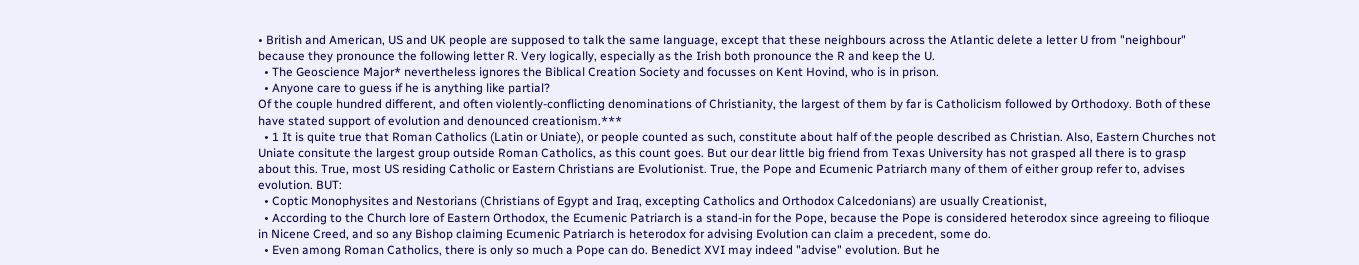• British and American, US and UK people are supposed to talk the same language, except that these neighbours across the Atlantic delete a letter U from "neighbour" because they pronounce the following letter R. Very logically, especially as the Irish both pronounce the R and keep the U.
  • The Geoscience Major* nevertheless ignores the Biblical Creation Society and focusses on Kent Hovind, who is in prison.
  • Anyone care to guess if he is anything like partial?
Of the couple hundred different, and often violently-conflicting denominations of Christianity, the largest of them by far is Catholicism followed by Orthodoxy. Both of these have stated support of evolution and denounced creationism.***
  • 1 It is quite true that Roman Catholics (Latin or Uniate), or people counted as such, constitute about half of the people described as Christian. Also, Eastern Churches not Uniate consitute the largest group outside Roman Catholics, as this count goes. But our dear little big friend from Texas University has not grasped all there is to grasp about this. True, most US residing Catholic or Eastern Christians are Evolutionist. True, the Pope and Ecumenic Patriarch many of them of either group refer to, advises evolution. BUT:
  • Coptic Monophysites and Nestorians (Christians of Egypt and Iraq, excepting Catholics and Orthodox Calcedonians) are usually Creationist,
  • According to the Church lore of Eastern Orthodox, the Ecumenic Patriarch is a stand-in for the Pope, because the Pope is considered heterodox since agreeing to filioque in Nicene Creed, and so any Bishop claiming Ecumenic Patriarch is heterodox for advising Evolution can claim a precedent, some do.
  • Even among Roman Catholics, there is only so much a Pope can do. Benedict XVI may indeed "advise" evolution. But he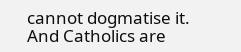cannot dogmatise it. And Catholics are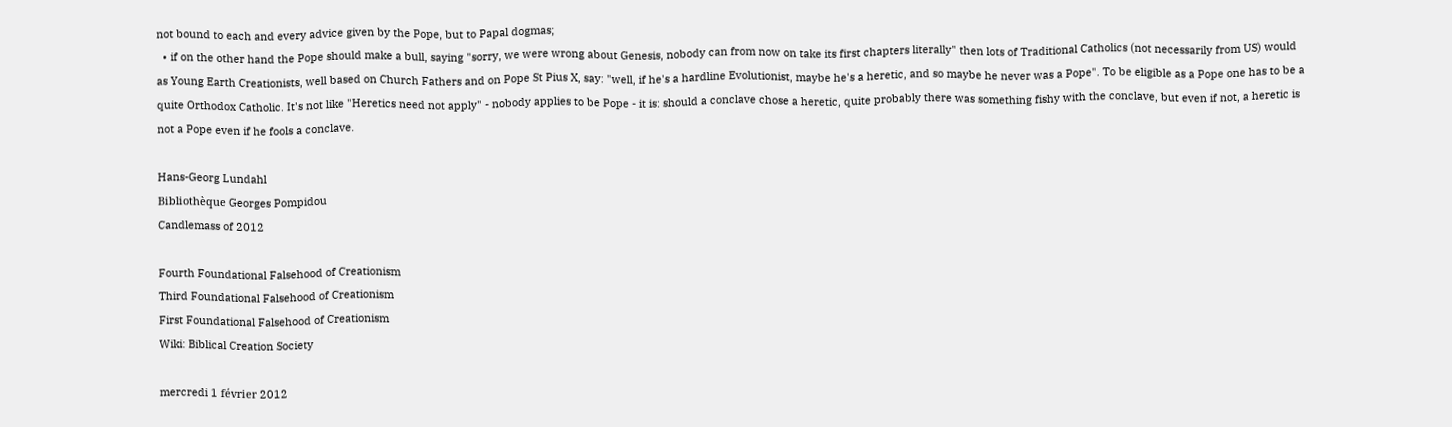not bound to each and every advice given by the Pope, but to Papal dogmas;
  • if on the other hand the Pope should make a bull, saying "sorry, we were wrong about Genesis, nobody can from now on take its first chapters literally" then lots of Traditional Catholics (not necessarily from US) would as Young Earth Creationists, well based on Church Fathers and on Pope St Pius X, say: "well, if he's a hardline Evolutionist, maybe he's a heretic, and so maybe he never was a Pope". To be eligible as a Pope one has to be a quite Orthodox Catholic. It's not like "Heretics need not apply" - nobody applies to be Pope - it is: should a conclave chose a heretic, quite probably there was something fishy with the conclave, but even if not, a heretic is not a Pope even if he fools a conclave.

Hans-Georg Lundahl
Bibliothèque Georges Pompidou
Candlemass of 2012

Fourth Foundational Falsehood of Creationism
Third Foundational Falsehood of Creationism
First Foundational Falsehood of Creationism
Wiki: Biblical Creation Society

mercredi 1 février 2012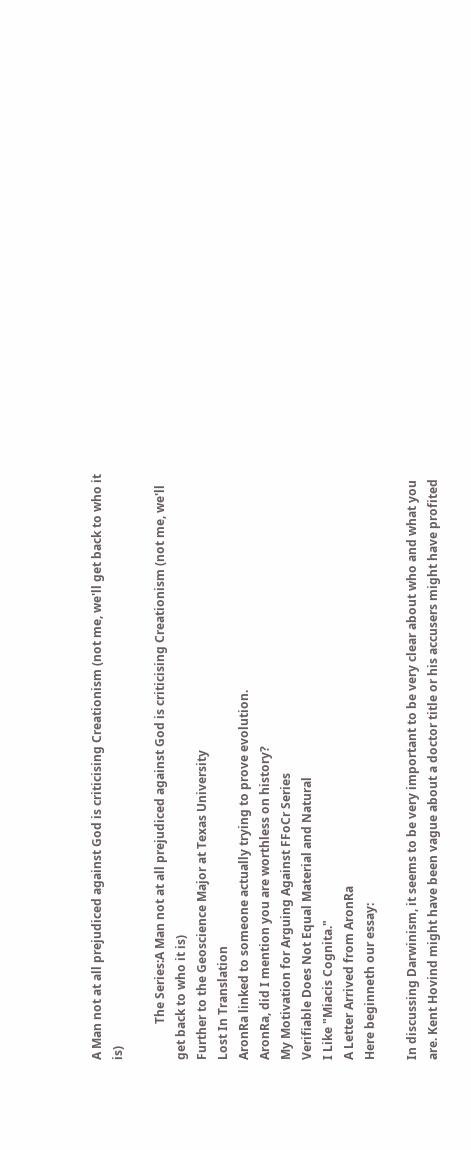A Man not at all prejudiced against God is criticising Creationism (not me, we'll get back to who it is)

            The Series:A Man not at all prejudiced against God is criticising Creationism (not me, we'll get back to who it is)
Further to the Geoscience Major at Texas University
Lost In Translation
AronRa linked to someone actually trying to prove evolution.
AronRa, did I mention you are worthless on history?
My Motivation for Arguing Against FFoCr Series
Verifiable Does Not Equal Material and Natural
I Like "Miacis Cognita."
A Letter Arrived from AronRa
Here beginneth our essay:

In discussing Darwinism, it seems to be very important to be very clear about who and what you are. Kent Hovind might have been vague about a doctor title or his accusers might have profited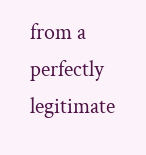from a perfectly legitimate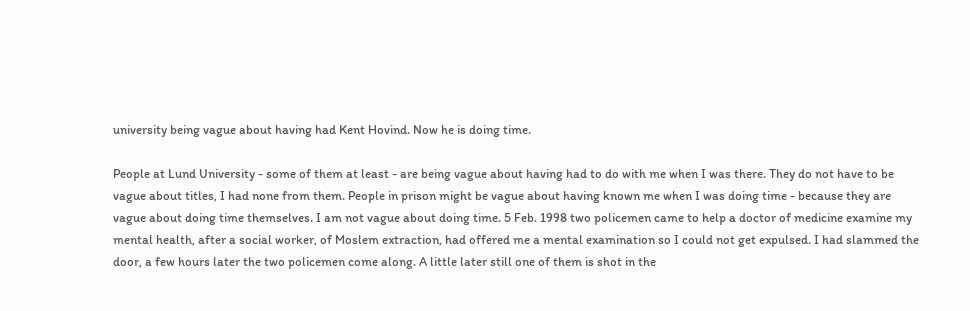university being vague about having had Kent Hovind. Now he is doing time.

People at Lund University - some of them at least - are being vague about having had to do with me when I was there. They do not have to be vague about titles, I had none from them. People in prison might be vague about having known me when I was doing time - because they are vague about doing time themselves. I am not vague about doing time. 5 Feb. 1998 two policemen came to help a doctor of medicine examine my mental health, after a social worker, of Moslem extraction, had offered me a mental examination so I could not get expulsed. I had slammed the door, a few hours later the two policemen come along. A little later still one of them is shot in the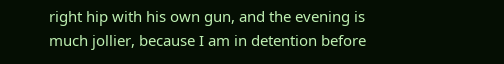right hip with his own gun, and the evening is much jollier, because I am in detention before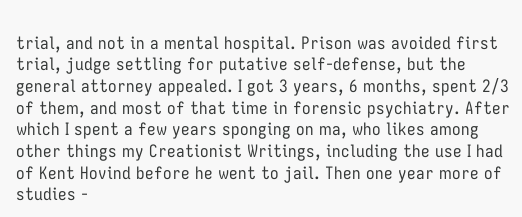trial, and not in a mental hospital. Prison was avoided first trial, judge settling for putative self-defense, but the general attorney appealed. I got 3 years, 6 months, spent 2/3 of them, and most of that time in forensic psychiatry. After which I spent a few years sponging on ma, who likes among other things my Creationist Writings, including the use I had of Kent Hovind before he went to jail. Then one year more of studies -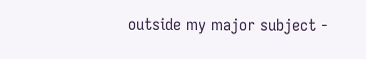outside my major subject -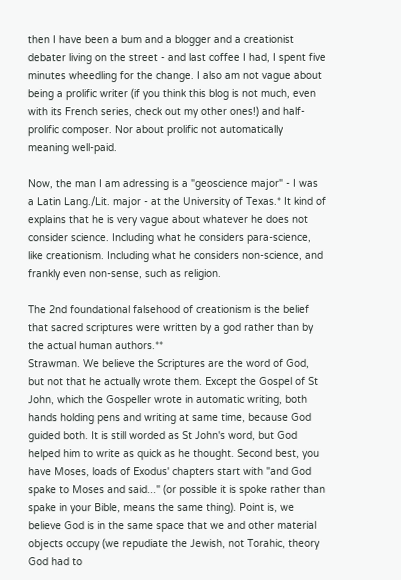then I have been a bum and a blogger and a creationist debater living on the street - and last coffee I had, I spent five minutes wheedling for the change. I also am not vague about being a prolific writer (if you think this blog is not much, even with its French series, check out my other ones!) and half-prolific composer. Nor about prolific not automatically meaning well-paid.

Now, the man I am adressing is a "geoscience major" - I was a Latin Lang./Lit. major - at the University of Texas.* It kind of explains that he is very vague about whatever he does not consider science. Including what he considers para-science, like creationism. Including what he considers non-science, and frankly even non-sense, such as religion.

The 2nd foundational falsehood of creationism is the belief that sacred scriptures were written by a god rather than by the actual human authors.**
Strawman. We believe the Scriptures are the word of God, but not that he actually wrote them. Except the Gospel of St John, which the Gospeller wrote in automatic writing, both hands holding pens and writing at same time, because God guided both. It is still worded as St John's word, but God helped him to write as quick as he thought. Second best, you have Moses, loads of Exodus' chapters start with "and God spake to Moses and said..." (or possible it is spoke rather than spake in your Bible, means the same thing). Point is, we believe God is in the same space that we and other material objects occupy (we repudiate the Jewish, not Torahic, theory God had to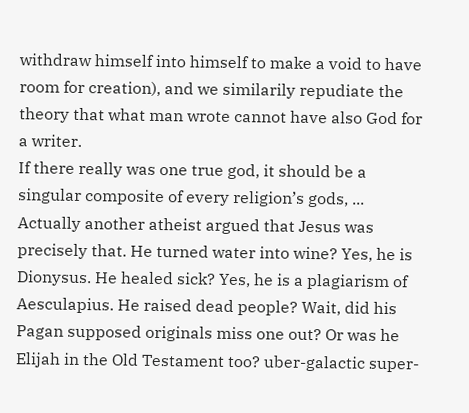withdraw himself into himself to make a void to have room for creation), and we similarily repudiate the theory that what man wrote cannot have also God for a writer.
If there really was one true god, it should be a singular composite of every religion’s gods, ...
Actually another atheist argued that Jesus was precisely that. He turned water into wine? Yes, he is Dionysus. He healed sick? Yes, he is a plagiarism of Aesculapius. He raised dead people? Wait, did his Pagan supposed originals miss one out? Or was he Elijah in the Old Testament too? uber-galactic super-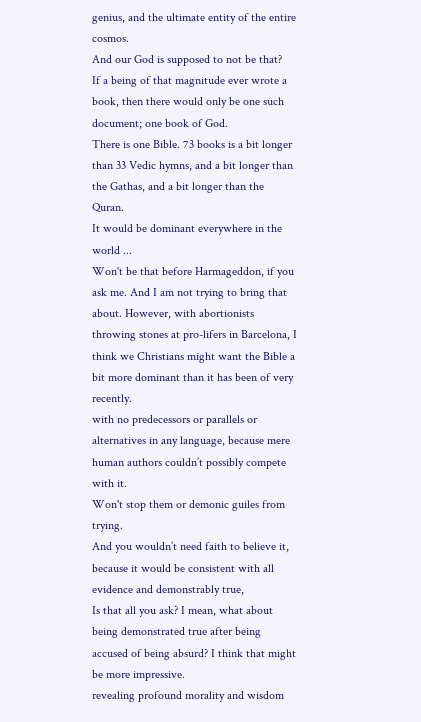genius, and the ultimate entity of the entire cosmos.
And our God is supposed to not be that?
If a being of that magnitude ever wrote a book, then there would only be one such document; one book of God.
There is one Bible. 73 books is a bit longer than 33 Vedic hymns, and a bit longer than the Gathas, and a bit longer than the Quran.
It would be dominant everywhere in the world ...
Won't be that before Harmageddon, if you ask me. And I am not trying to bring that about. However, with abortionists throwing stones at pro-lifers in Barcelona, I think we Christians might want the Bible a bit more dominant than it has been of very recently.
with no predecessors or parallels or alternatives in any language, because mere human authors couldn’t possibly compete with it.
Won't stop them or demonic guiles from trying.
And you wouldn’t need faith to believe it, because it would be consistent with all evidence and demonstrably true,
Is that all you ask? I mean, what about being demonstrated true after being accused of being absurd? I think that might be more impressive.
revealing profound morality and wisdom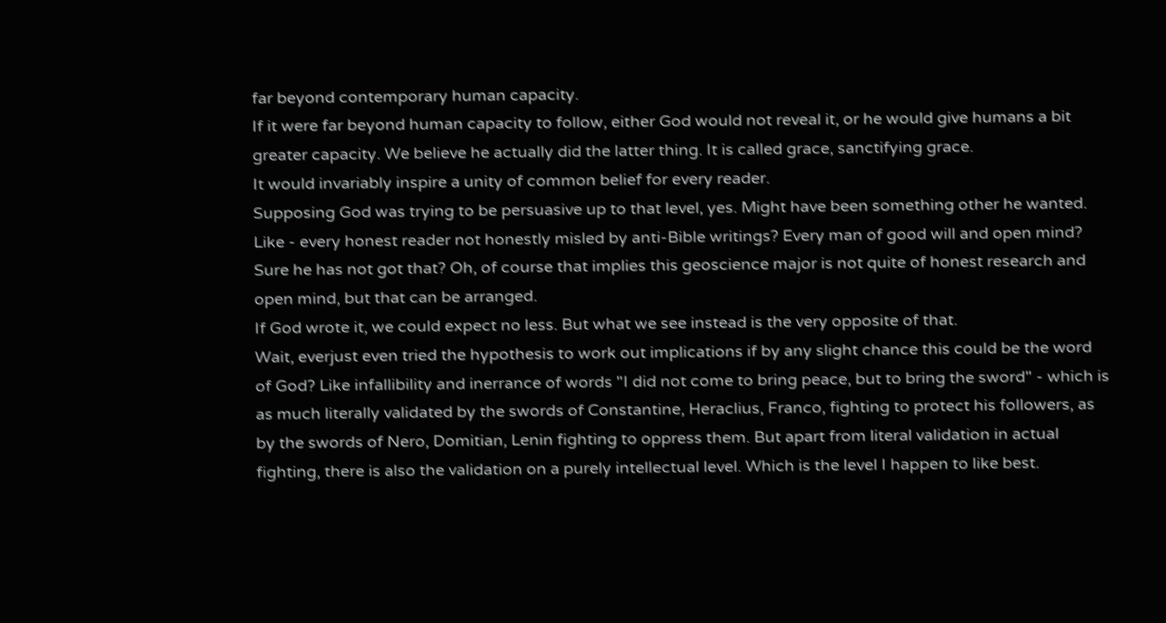far beyond contemporary human capacity.
If it were far beyond human capacity to follow, either God would not reveal it, or he would give humans a bit greater capacity. We believe he actually did the latter thing. It is called grace, sanctifying grace.
It would invariably inspire a unity of common belief for every reader.
Supposing God was trying to be persuasive up to that level, yes. Might have been something other he wanted. Like - every honest reader not honestly misled by anti-Bible writings? Every man of good will and open mind? Sure he has not got that? Oh, of course that implies this geoscience major is not quite of honest research and open mind, but that can be arranged.
If God wrote it, we could expect no less. But what we see instead is the very opposite of that.
Wait, everjust even tried the hypothesis to work out implications if by any slight chance this could be the word of God? Like infallibility and inerrance of words "I did not come to bring peace, but to bring the sword" - which is as much literally validated by the swords of Constantine, Heraclius, Franco, fighting to protect his followers, as by the swords of Nero, Domitian, Lenin fighting to oppress them. But apart from literal validation in actual fighting, there is also the validation on a purely intellectual level. Which is the level I happen to like best.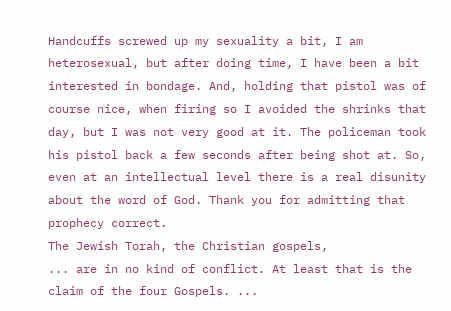Handcuffs screwed up my sexuality a bit, I am heterosexual, but after doing time, I have been a bit interested in bondage. And, holding that pistol was of course nice, when firing so I avoided the shrinks that day, but I was not very good at it. The policeman took his pistol back a few seconds after being shot at. So, even at an intellectual level there is a real disunity about the word of God. Thank you for admitting that prophecy correct.
The Jewish Torah, the Christian gospels,
... are in no kind of conflict. At least that is the claim of the four Gospels. ...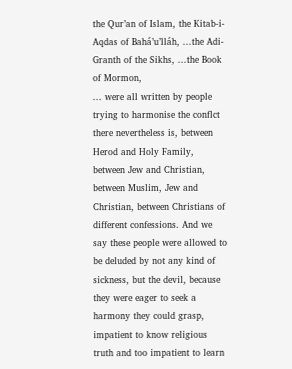the Qur’an of Islam, the Kitab-i-Aqdas of Bahá’u’lláh, ...the Adi-Granth of the Sikhs, ...the Book of Mormon,
... were all written by people trying to harmonise the conflct there nevertheless is, between Herod and Holy Family, between Jew and Christian, between Muslim, Jew and Christian, between Christians of different confessions. And we say these people were allowed to be deluded by not any kind of sickness, but the devil, because they were eager to seek a harmony they could grasp, impatient to know religious truth and too impatient to learn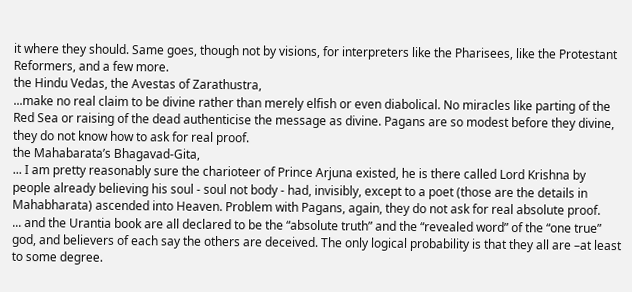it where they should. Same goes, though not by visions, for interpreters like the Pharisees, like the Protestant Reformers, and a few more.
the Hindu Vedas, the Avestas of Zarathustra,
...make no real claim to be divine rather than merely elfish or even diabolical. No miracles like parting of the Red Sea or raising of the dead authenticise the message as divine. Pagans are so modest before they divine, they do not know how to ask for real proof.
the Mahabarata’s Bhagavad-Gita,
... I am pretty reasonably sure the charioteer of Prince Arjuna existed, he is there called Lord Krishna by people already believing his soul - soul not body - had, invisibly, except to a poet (those are the details in Mahabharata) ascended into Heaven. Problem with Pagans, again, they do not ask for real absolute proof.
... and the Urantia book are all declared to be the “absolute truth” and the “revealed word” of the “one true” god, and believers of each say the others are deceived. The only logical probability is that they all are –at least to some degree.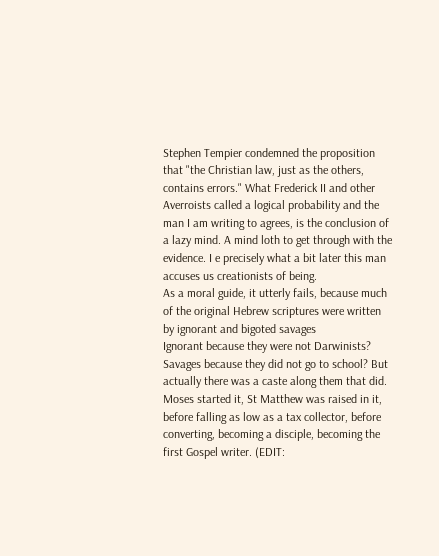Stephen Tempier condemned the proposition that "the Christian law, just as the others, contains errors." What Frederick II and other Averroists called a logical probability and the man I am writing to agrees, is the conclusion of a lazy mind. A mind loth to get through with the evidence. I e precisely what a bit later this man accuses us creationists of being.
As a moral guide, it utterly fails, because much of the original Hebrew scriptures were written by ignorant and bigoted savages
Ignorant because they were not Darwinists? Savages because they did not go to school? But actually there was a caste along them that did. Moses started it, St Matthew was raised in it, before falling as low as a tax collector, before converting, becoming a disciple, becoming the first Gospel writer. (EDIT: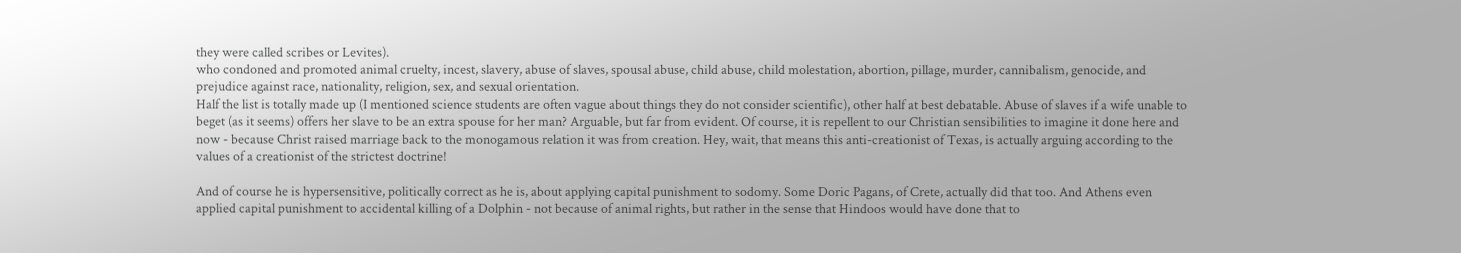they were called scribes or Levites).
who condoned and promoted animal cruelty, incest, slavery, abuse of slaves, spousal abuse, child abuse, child molestation, abortion, pillage, murder, cannibalism, genocide, and prejudice against race, nationality, religion, sex, and sexual orientation.
Half the list is totally made up (I mentioned science students are often vague about things they do not consider scientific), other half at best debatable. Abuse of slaves if a wife unable to beget (as it seems) offers her slave to be an extra spouse for her man? Arguable, but far from evident. Of course, it is repellent to our Christian sensibilities to imagine it done here and now - because Christ raised marriage back to the monogamous relation it was from creation. Hey, wait, that means this anti-creationist of Texas, is actually arguing according to the values of a creationist of the strictest doctrine!

And of course he is hypersensitive, politically correct as he is, about applying capital punishment to sodomy. Some Doric Pagans, of Crete, actually did that too. And Athens even applied capital punishment to accidental killing of a Dolphin - not because of animal rights, but rather in the sense that Hindoos would have done that to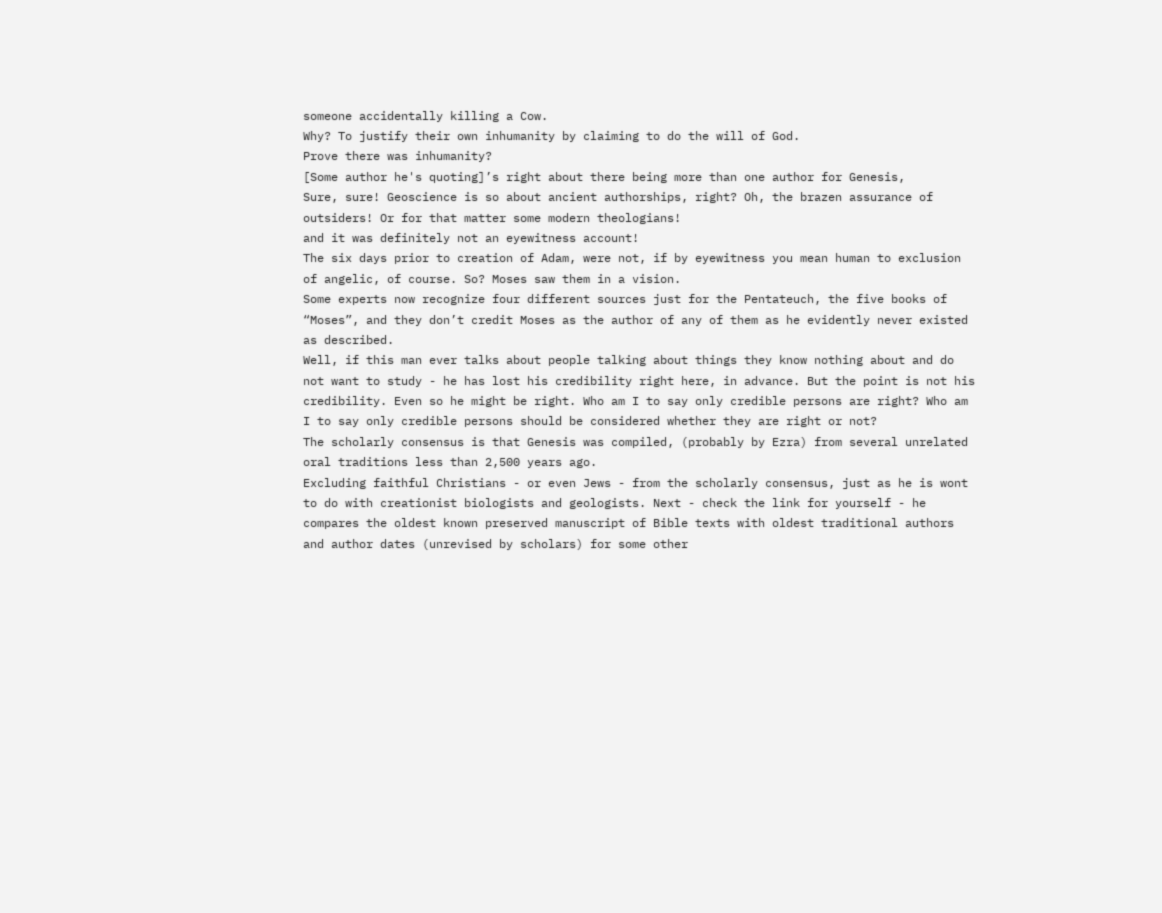someone accidentally killing a Cow.
Why? To justify their own inhumanity by claiming to do the will of God.
Prove there was inhumanity?
[Some author he's quoting]’s right about there being more than one author for Genesis,
Sure, sure! Geoscience is so about ancient authorships, right? Oh, the brazen assurance of outsiders! Or for that matter some modern theologians!
and it was definitely not an eyewitness account!
The six days prior to creation of Adam, were not, if by eyewitness you mean human to exclusion of angelic, of course. So? Moses saw them in a vision.
Some experts now recognize four different sources just for the Pentateuch, the five books of “Moses”, and they don’t credit Moses as the author of any of them as he evidently never existed as described.
Well, if this man ever talks about people talking about things they know nothing about and do not want to study - he has lost his credibility right here, in advance. But the point is not his credibility. Even so he might be right. Who am I to say only credible persons are right? Who am I to say only credible persons should be considered whether they are right or not?
The scholarly consensus is that Genesis was compiled, (probably by Ezra) from several unrelated oral traditions less than 2,500 years ago.
Excluding faithful Christians - or even Jews - from the scholarly consensus, just as he is wont to do with creationist biologists and geologists. Next - check the link for yourself - he compares the oldest known preserved manuscript of Bible texts with oldest traditional authors and author dates (unrevised by scholars) for some other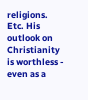religions. Etc. His outlook on Christianity is worthless - even as a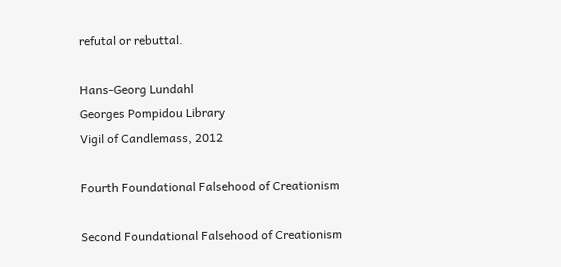refutal or rebuttal.

Hans-Georg Lundahl
Georges Pompidou Library
Vigil of Candlemass, 2012

Fourth Foundational Falsehood of Creationism

Second Foundational Falsehood of Creationism